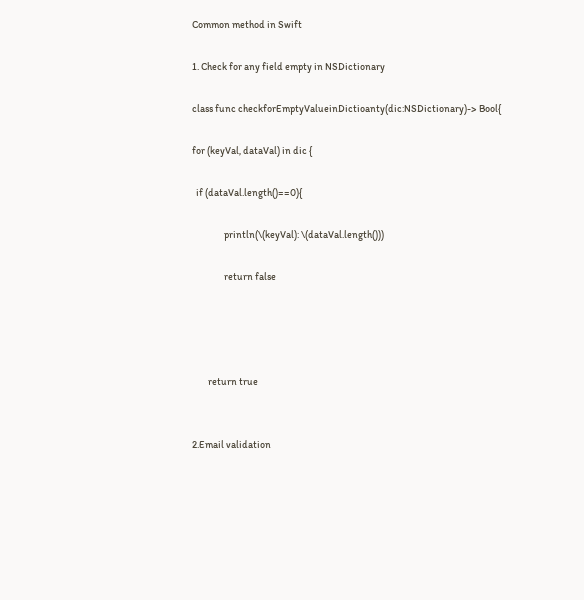Common method in Swift

1. Check for any field empty in NSDictionary

class func checkforEmptyValueinDictioanty(dic:NSDictionary)-> Bool{

for (keyVal, dataVal) in dic {

  if (dataVal.length()==0){

                println(\(keyVal): \(dataVal.length()))

                return false




        return true


2.Email validation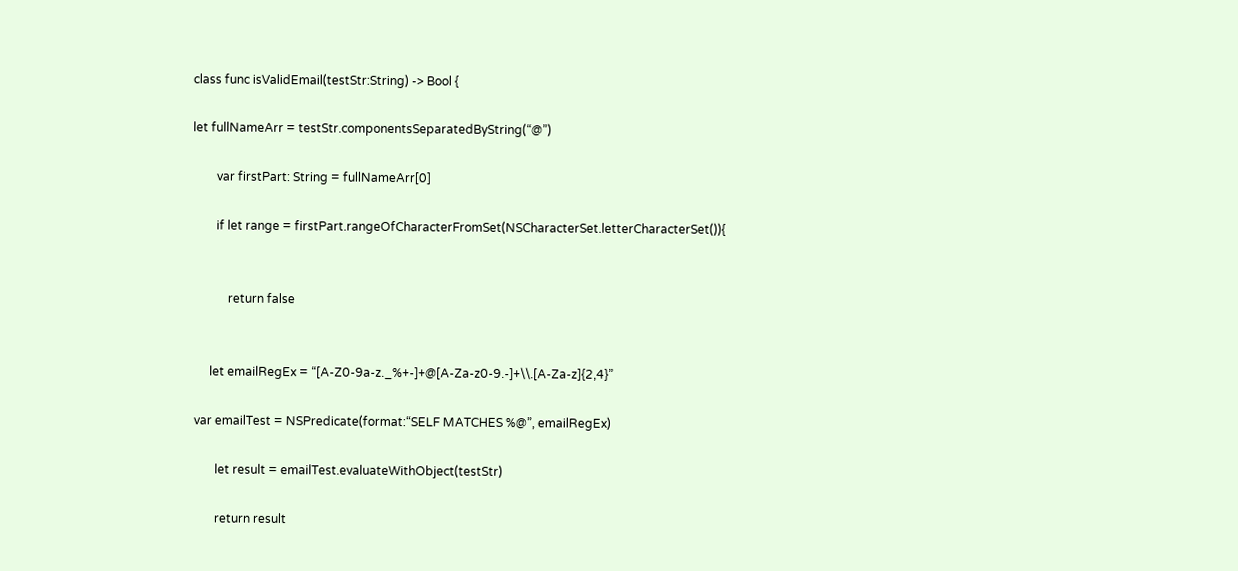class func isValidEmail(testStr:String) -> Bool {

let fullNameArr = testStr.componentsSeparatedByString(“@”)

        var firstPart: String = fullNameArr[0]

        if let range = firstPart.rangeOfCharacterFromSet(NSCharacterSet.letterCharacterSet()){


            return false


      let emailRegEx = “[A-Z0-9a-z._%+-]+@[A-Za-z0-9.-]+\\.[A-Za-z]{2,4}”

 var emailTest = NSPredicate(format:“SELF MATCHES %@”, emailRegEx)

        let result = emailTest.evaluateWithObject(testStr)

        return result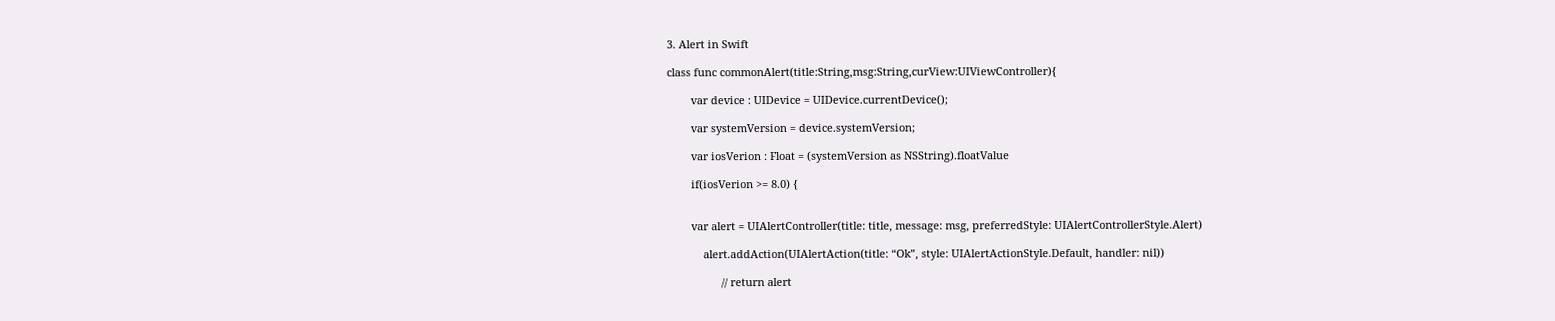3. Alert in Swift

class func commonAlert(title:String,msg:String,curView:UIViewController){

        var device : UIDevice = UIDevice.currentDevice();

        var systemVersion = device.systemVersion;

        var iosVerion : Float = (systemVersion as NSString).floatValue

        if(iosVerion >= 8.0) {


        var alert = UIAlertController(title: title, message: msg, preferredStyle: UIAlertControllerStyle.Alert)

            alert.addAction(UIAlertAction(title: “Ok”, style: UIAlertActionStyle.Default, handler: nil))

                  // return alert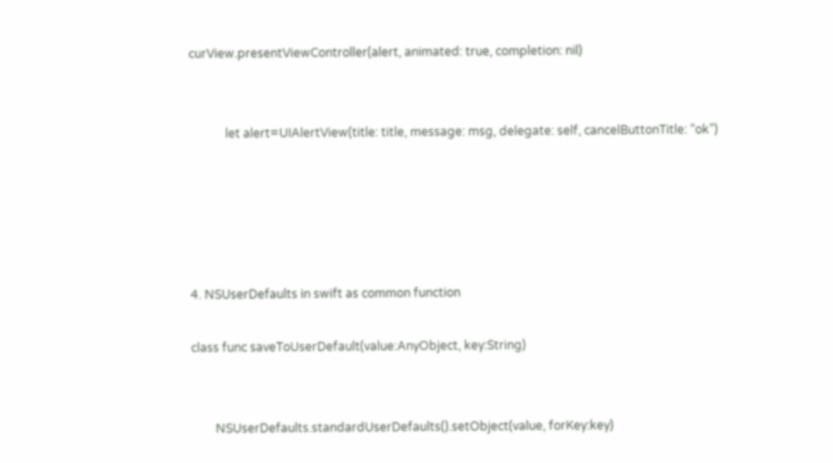curView.presentViewController(alert, animated: true, completion: nil)


            let alert=UIAlertView(title: title, message: msg, delegate: self, cancelButtonTitle: “ok”)





4. NSUserDefaults in swift as common function

class func saveToUserDefault(value:AnyObject, key:String)


        NSUserDefaults.standardUserDefaults().setObject(value, forKey:key)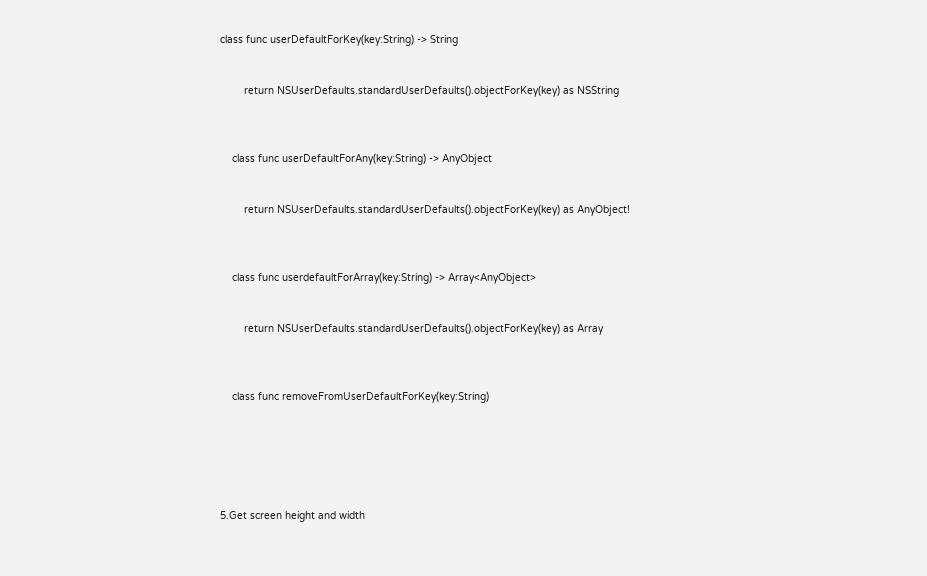class func userDefaultForKey(key:String) -> String


        return NSUserDefaults.standardUserDefaults().objectForKey(key) as NSString



    class func userDefaultForAny(key:String) -> AnyObject


        return NSUserDefaults.standardUserDefaults().objectForKey(key) as AnyObject!



    class func userdefaultForArray(key:String) -> Array<AnyObject>


        return NSUserDefaults.standardUserDefaults().objectForKey(key) as Array



    class func removeFromUserDefaultForKey(key:String)






5.Get screen height and width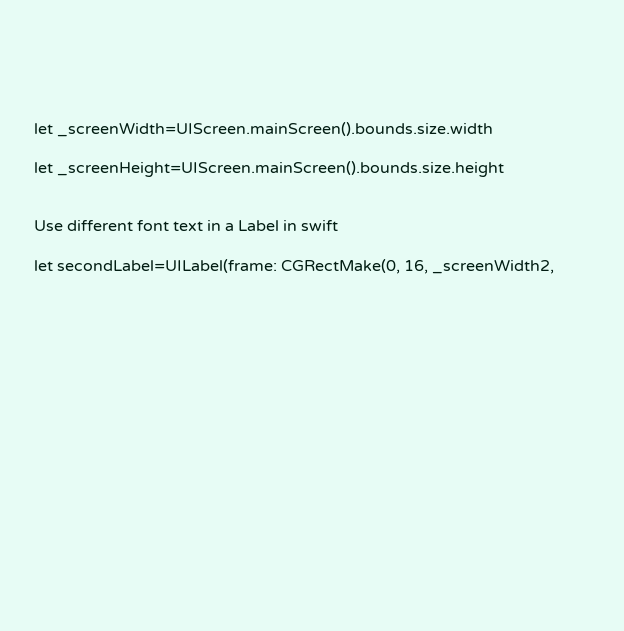let _screenWidth=UIScreen.mainScreen().bounds.size.width

let _screenHeight=UIScreen.mainScreen().bounds.size.height


Use different font text in a Label in swift

let secondLabel=UILabel(frame: CGRectMake(0, 16, _screenWidth2,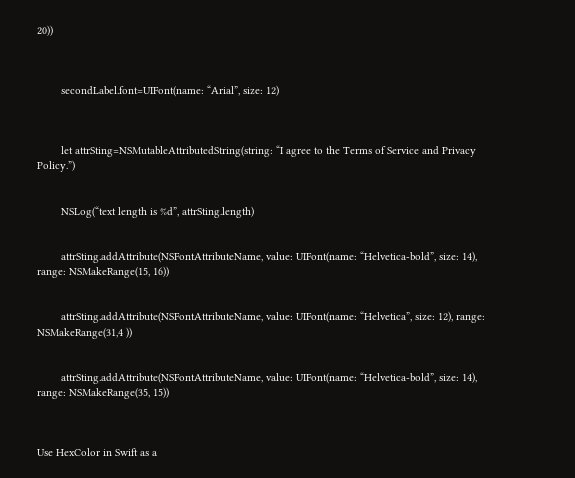20))



        secondLabel.font=UIFont(name: “Arial”, size: 12)



        let attrSting=NSMutableAttributedString(string: “I agree to the Terms of Service and Privacy Policy.”)


        NSLog(“text length is %d”, attrSting.length)


        attrSting.addAttribute(NSFontAttributeName, value: UIFont(name: “Helvetica-bold”, size: 14), range: NSMakeRange(15, 16))


        attrSting.addAttribute(NSFontAttributeName, value: UIFont(name: “Helvetica”, size: 12), range: NSMakeRange(31,4 ))


        attrSting.addAttribute(NSFontAttributeName, value: UIFont(name: “Helvetica-bold”, size: 14), range: NSMakeRange(35, 15))



Use HexColor in Swift as a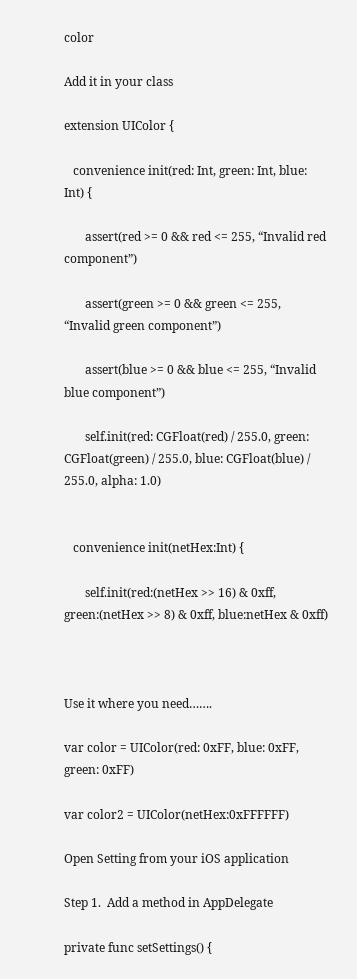color

Add it in your class

extension UIColor {

   convenience init(red: Int, green: Int, blue: Int) {

       assert(red >= 0 && red <= 255, “Invalid red component”)

       assert(green >= 0 && green <= 255, “Invalid green component”)

       assert(blue >= 0 && blue <= 255, “Invalid blue component”)

       self.init(red: CGFloat(red) / 255.0, green: CGFloat(green) / 255.0, blue: CGFloat(blue) / 255.0, alpha: 1.0)


   convenience init(netHex:Int) {

       self.init(red:(netHex >> 16) & 0xff, green:(netHex >> 8) & 0xff, blue:netHex & 0xff)



Use it where you need…….

var color = UIColor(red: 0xFF, blue: 0xFF, green: 0xFF)

var color2 = UIColor(netHex:0xFFFFFF)

Open Setting from your iOS application

Step 1.  Add a method in AppDelegate

private func setSettings() {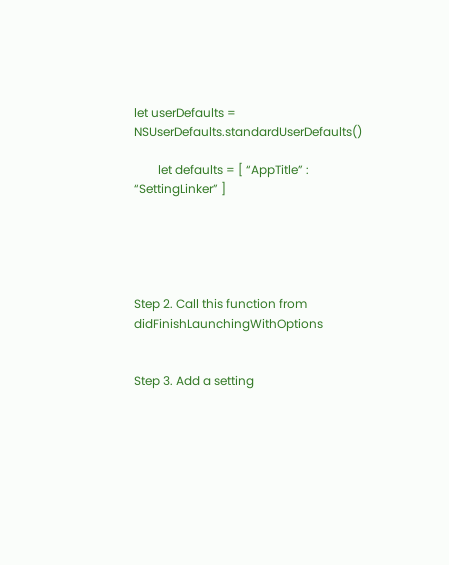let userDefaults = NSUserDefaults.standardUserDefaults()

        let defaults = [ “AppTitle” : “SettingLinker” ]





Step 2. Call this function from didFinishLaunchingWithOptions


Step 3. Add a setting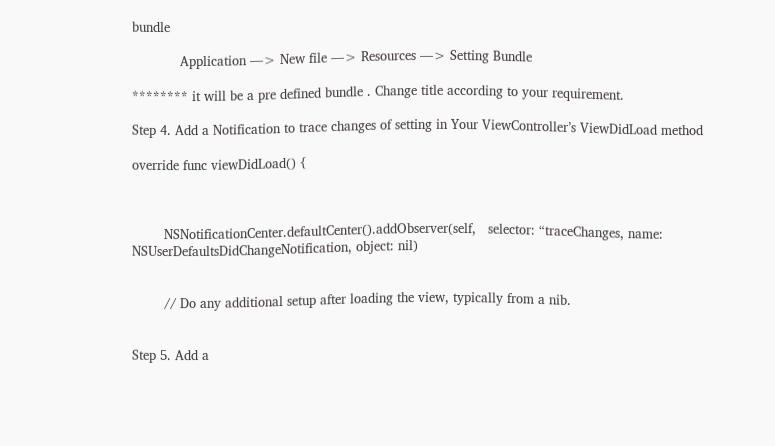bundle

            Application —> New file —> Resources —> Setting Bundle

******** it will be a pre defined bundle . Change title according to your requirement.

Step 4. Add a Notification to trace changes of setting in Your ViewController’s ViewDidLoad method

override func viewDidLoad() {



        NSNotificationCenter.defaultCenter().addObserver(self,   selector: “traceChanges, name: NSUserDefaultsDidChangeNotification, object: nil)


        // Do any additional setup after loading the view, typically from a nib.


Step 5. Add a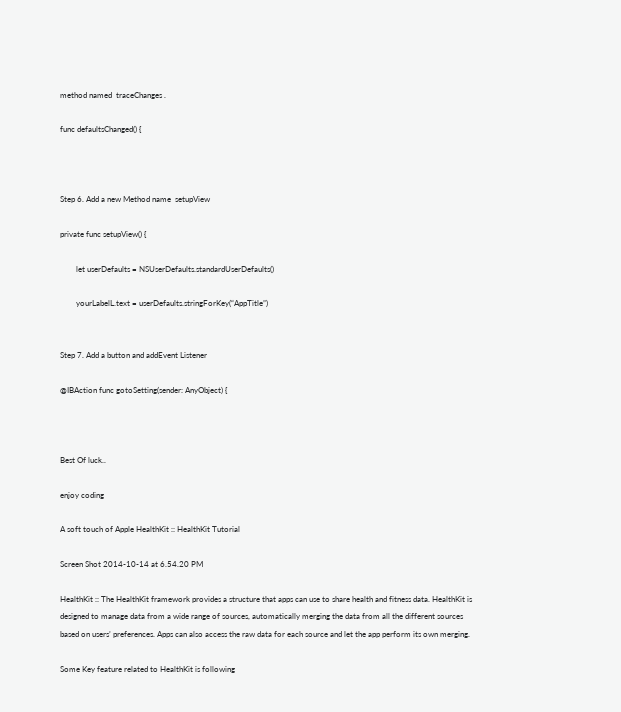method named  traceChanges .

func defaultsChanged() {



Step 6. Add a new Method name  setupView

private func setupView() {

        let userDefaults = NSUserDefaults.standardUserDefaults()

        yourLabelL.text = userDefaults.stringForKey(“AppTitle”)


Step 7. Add a button and addEvent Listener

@IBAction func gotoSetting(sender: AnyObject) {



Best Of luck..

enjoy coding

A soft touch of Apple HealthKit :: HealthKit Tutorial

Screen Shot 2014-10-14 at 6.54.20 PM

HealthKit :: The HealthKit framework provides a structure that apps can use to share health and fitness data. HealthKit is designed to manage data from a wide range of sources, automatically merging the data from all the different sources based on users’ preferences. Apps can also access the raw data for each source and let the app perform its own merging.

Some Key feature related to HealthKit is following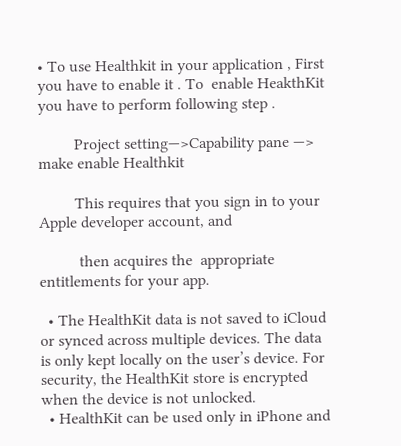• To use Healthkit in your application , First you have to enable it . To  enable HeakthKit you have to perform following step .

         Project setting—>Capability pane —> make enable Healthkit

         This requires that you sign in to your Apple developer account, and

          then acquires the  appropriate entitlements for your app.

  • The HealthKit data is not saved to iCloud or synced across multiple devices. The data is only kept locally on the user’s device. For security, the HealthKit store is encrypted when the device is not unlocked.
  • HealthKit can be used only in iPhone and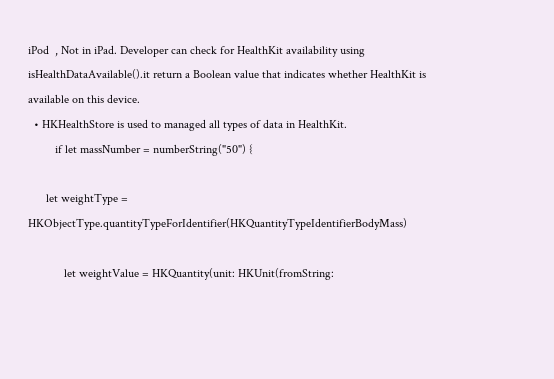iPod  , Not in iPad. Developer can check for HealthKit availability using  isHealthDataAvailable().it return a Boolean value that indicates whether HealthKit is available on this device.
  • HKHealthStore is used to managed all types of data in HealthKit.
         if let massNumber = numberString("50") {

      let weightType =   HKObjectType.quantityTypeForIdentifier(HKQuantityTypeIdentifierBodyMass)

            let weightValue = HKQuantity(unit: HKUnit(fromString: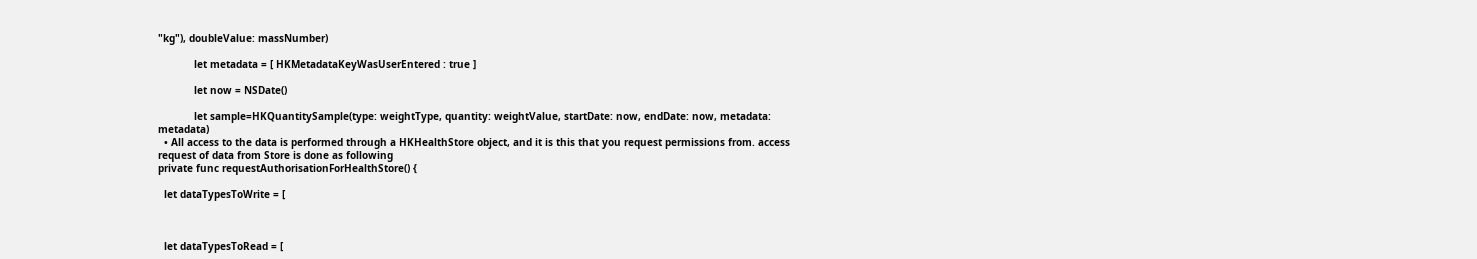"kg"), doubleValue: massNumber)

            let metadata = [ HKMetadataKeyWasUserEntered : true ]

            let now = NSDate()

            let sample=HKQuantitySample(type: weightType, quantity: weightValue, startDate: now, endDate: now, metadata: metadata)
  • All access to the data is performed through a HKHealthStore object, and it is this that you request permissions from. access request of data from Store is done as following
private func requestAuthorisationForHealthStore() {

  let dataTypesToWrite = [



  let dataTypesToRead = [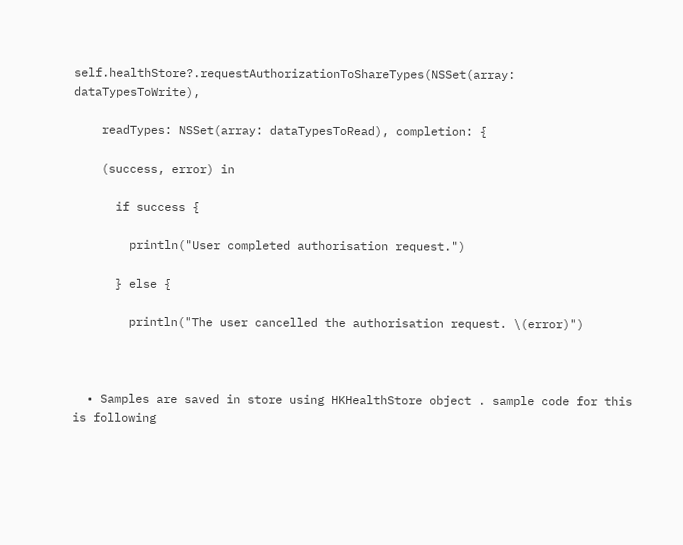self.healthStore?.requestAuthorizationToShareTypes(NSSet(array: dataTypesToWrite),

    readTypes: NSSet(array: dataTypesToRead), completion: {

    (success, error) in

      if success {

        println("User completed authorisation request.")

      } else {

        println("The user cancelled the authorisation request. \(error)")



  • Samples are saved in store using HKHealthStore object . sample code for this is following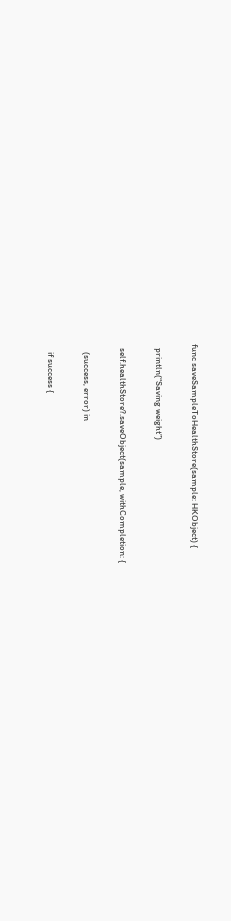func saveSampleToHealthStore(sample: HKObject) {

  println(“Saving weight”)

  self.healthStore?.saveObject(sample, withCompletion: {

    (success, error) in

    if success {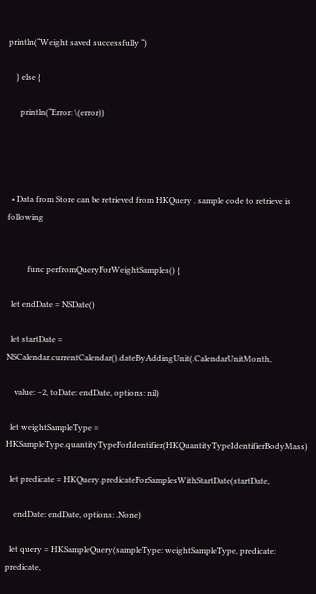println(“Weight saved successfully “)

    } else {

      println(“Error: \(error))




  • Data from Store can be retrieved from HKQuery . sample code to retrieve is following


          func perfromQueryForWeightSamples() {

  let endDate = NSDate()

  let startDate = NSCalendar.currentCalendar().dateByAddingUnit(.CalendarUnitMonth,

    value: –2, toDate: endDate, options: nil)

  let weightSampleType = HKSampleType.quantityTypeForIdentifier(HKQuantityTypeIdentifierBodyMass)

  let predicate = HKQuery.predicateForSamplesWithStartDate(startDate,

    endDate: endDate, options: .None)

  let query = HKSampleQuery(sampleType: weightSampleType, predicate: predicate,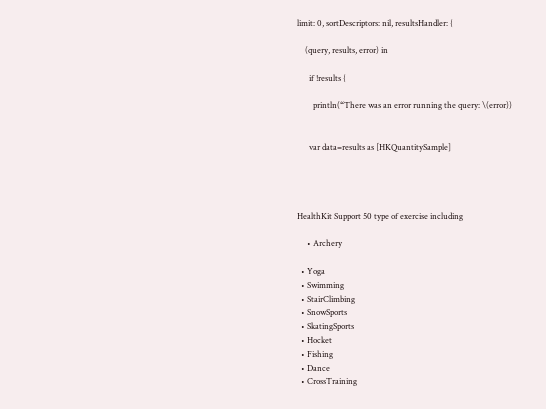limit: 0, sortDescriptors: nil, resultsHandler: {

    (query, results, error) in

      if !results {

        println(“There was an error running the query: \(error))


      var data=results as [HKQuantitySample]




HealthKit Support 50 type of exercise including

     • Archery

  • Yoga
  • Swimming
  • StairClimbing
  • SnowSports
  • SkatingSports
  • Hocket
  • Fishing
  • Dance
  • CrossTraining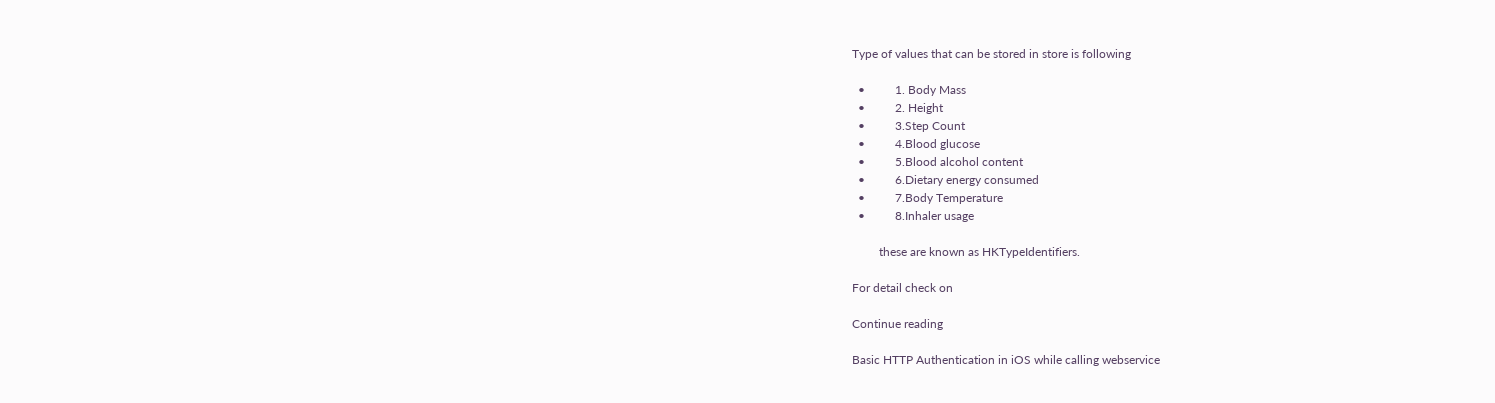Type of values that can be stored in store is following

  •          1. Body Mass
  •          2. Height
  •          3.Step Count
  •          4.Blood glucose
  •          5.Blood alcohol content
  •          6.Dietary energy consumed
  •          7.Body Temperature
  •          8.Inhaler usage

         these are known as HKTypeIdentifiers.

For detail check on

Continue reading

Basic HTTP Authentication in iOS while calling webservice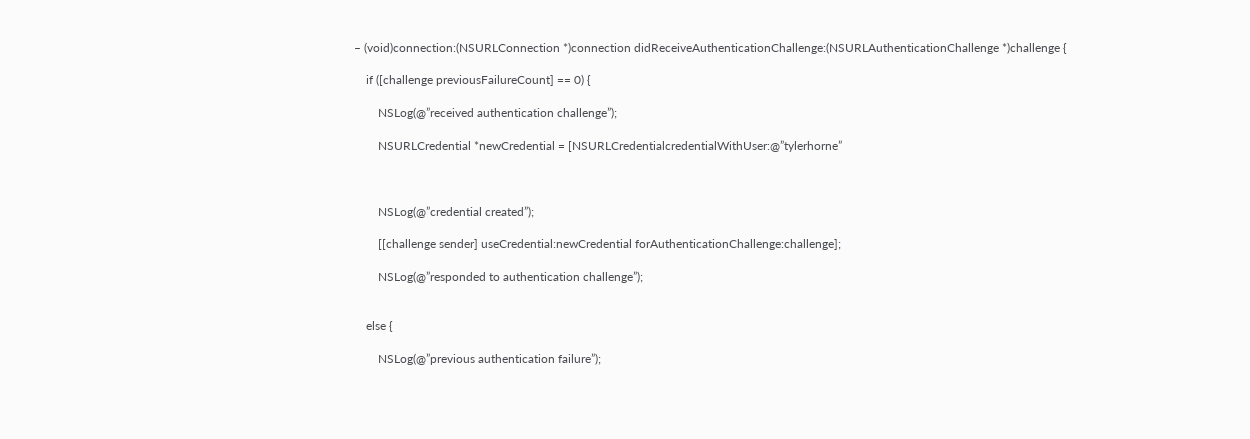– (void)connection:(NSURLConnection *)connection didReceiveAuthenticationChallenge:(NSURLAuthenticationChallenge *)challenge {

    if ([challenge previousFailureCount] == 0) {

        NSLog(@”received authentication challenge”);

        NSURLCredential *newCredential = [NSURLCredentialcredentialWithUser:@”tylerhorne”



        NSLog(@”credential created”);

        [[challenge sender] useCredential:newCredential forAuthenticationChallenge:challenge];

        NSLog(@”responded to authentication challenge”);


    else {

        NSLog(@”previous authentication failure”);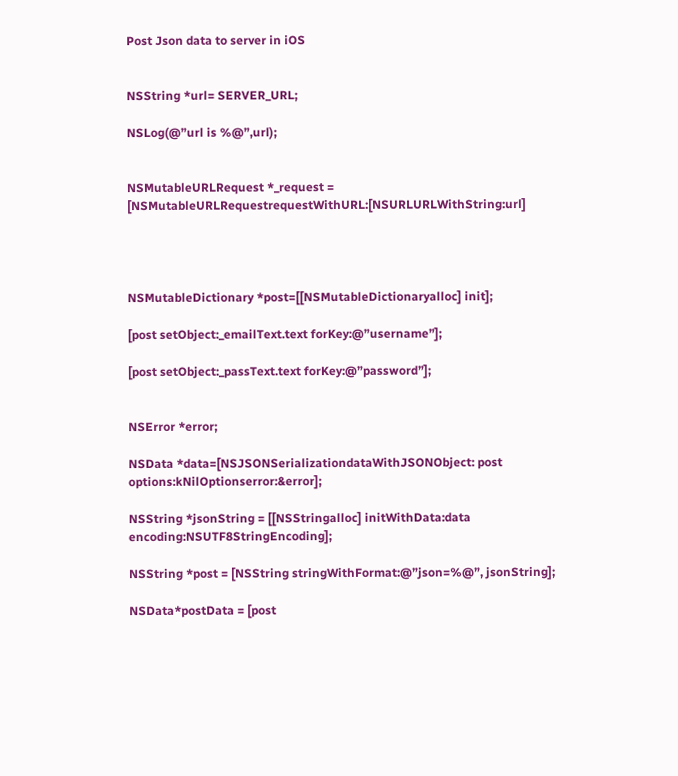Post Json data to server in iOS


NSString *url= SERVER_URL;

NSLog(@”url is %@”,url);


NSMutableURLRequest *_request = [NSMutableURLRequestrequestWithURL:[NSURLURLWithString:url]




NSMutableDictionary *post=[[NSMutableDictionaryalloc] init];

[post setObject:_emailText.text forKey:@”username”];

[post setObject:_passText.text forKey:@”password”];


NSError *error;

NSData *data=[NSJSONSerializationdataWithJSONObject: post options:kNilOptionserror:&error];

NSString *jsonString = [[NSStringalloc] initWithData:data encoding:NSUTF8StringEncoding];

NSString *post = [NSString stringWithFormat:@”json=%@”, jsonString];

NSData*postData = [post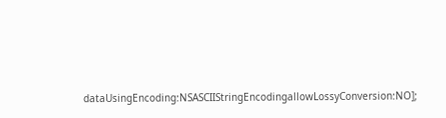dataUsingEncoding:NSASCIIStringEncodingallowLossyConversion:NO];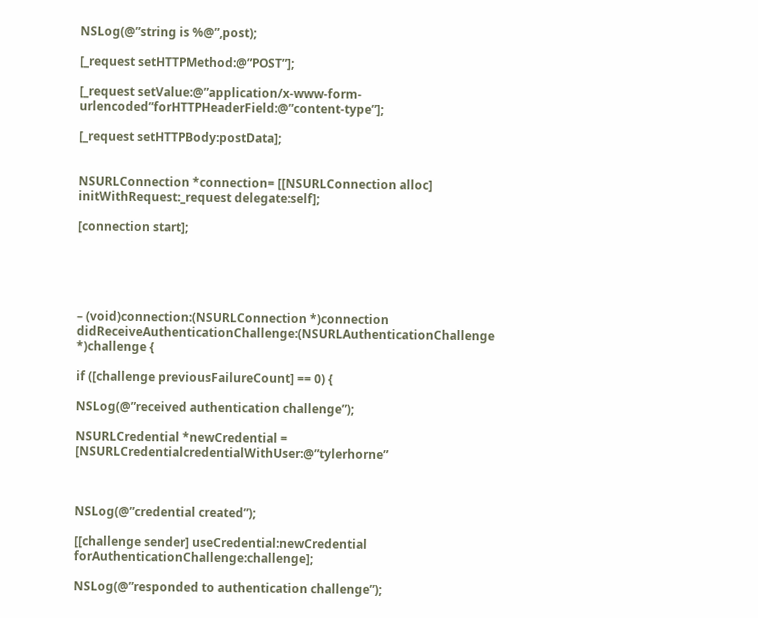NSLog(@”string is %@”,post);

[_request setHTTPMethod:@”POST”];

[_request setValue:@”application/x-www-form-urlencoded”forHTTPHeaderField:@”content-type”];

[_request setHTTPBody:postData];


NSURLConnection *connection= [[NSURLConnection alloc] initWithRequest:_request delegate:self];

[connection start];





– (void)connection:(NSURLConnection *)connection didReceiveAuthenticationChallenge:(NSURLAuthenticationChallenge *)challenge {

if ([challenge previousFailureCount] == 0) {

NSLog(@”received authentication challenge”);

NSURLCredential *newCredential = [NSURLCredentialcredentialWithUser:@”tylerhorne”



NSLog(@”credential created”);

[[challenge sender] useCredential:newCredential forAuthenticationChallenge:challenge];

NSLog(@”responded to authentication challenge”);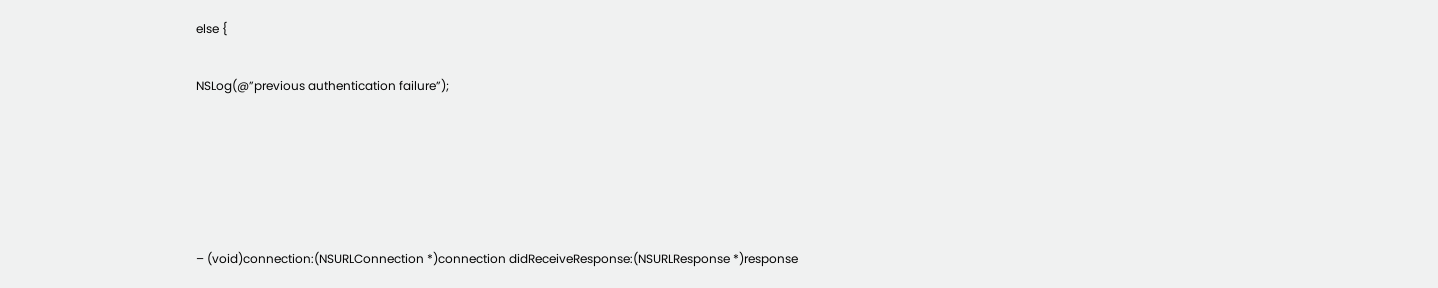else {

NSLog(@”previous authentication failure”);





– (void)connection:(NSURLConnection *)connection didReceiveResponse:(NSURLResponse *)response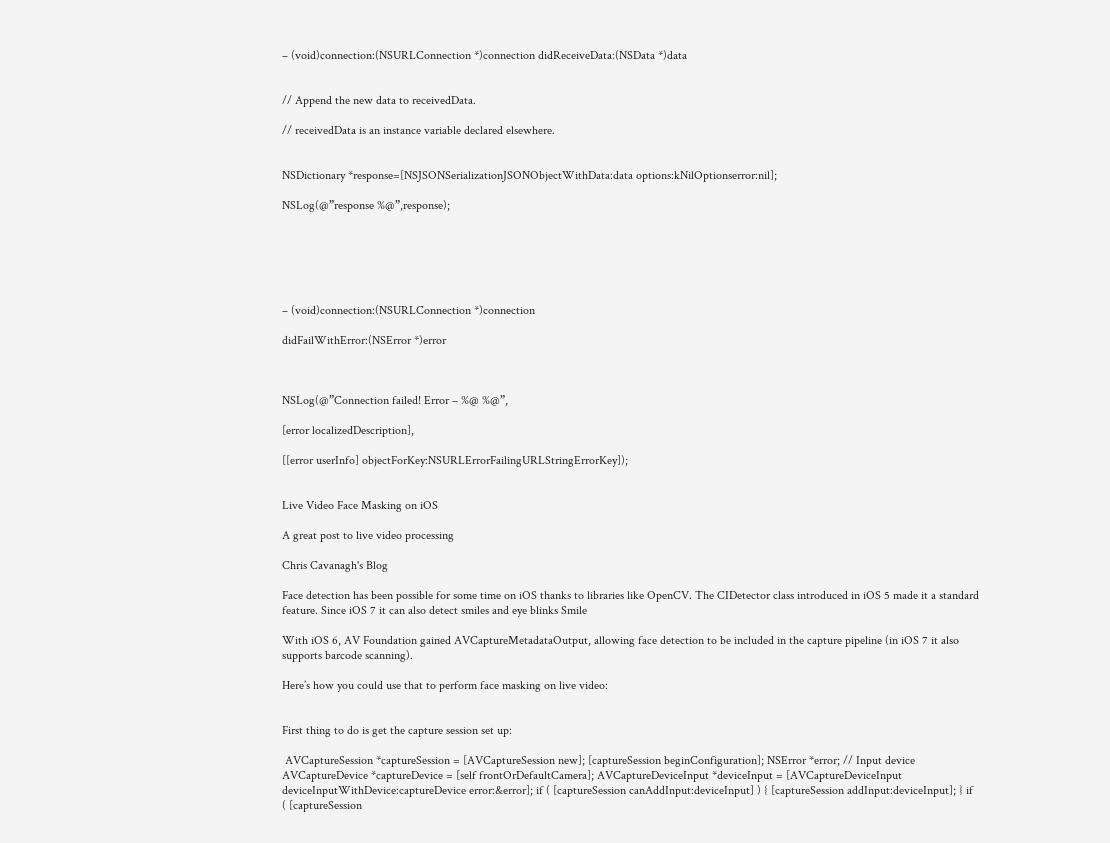– (void)connection:(NSURLConnection *)connection didReceiveData:(NSData *)data


// Append the new data to receivedData.

// receivedData is an instance variable declared elsewhere.


NSDictionary *response=[NSJSONSerializationJSONObjectWithData:data options:kNilOptionserror:nil];

NSLog(@”response %@”,response);






– (void)connection:(NSURLConnection *)connection

didFailWithError:(NSError *)error



NSLog(@”Connection failed! Error – %@ %@”,

[error localizedDescription],

[[error userInfo] objectForKey:NSURLErrorFailingURLStringErrorKey]);


Live Video Face Masking on iOS

A great post to live video processing

Chris Cavanagh's Blog

Face detection has been possible for some time on iOS thanks to libraries like OpenCV. The CIDetector class introduced in iOS 5 made it a standard feature. Since iOS 7 it can also detect smiles and eye blinks Smile

With iOS 6, AV Foundation gained AVCaptureMetadataOutput, allowing face detection to be included in the capture pipeline (in iOS 7 it also supports barcode scanning).

Here’s how you could use that to perform face masking on live video:


First thing to do is get the capture session set up:

 AVCaptureSession *captureSession = [AVCaptureSession new]; [captureSession beginConfiguration]; NSError *error; // Input device AVCaptureDevice *captureDevice = [self frontOrDefaultCamera]; AVCaptureDeviceInput *deviceInput = [AVCaptureDeviceInput deviceInputWithDevice:captureDevice error:&error]; if ( [captureSession canAddInput:deviceInput] ) { [captureSession addInput:deviceInput]; } if ( [captureSession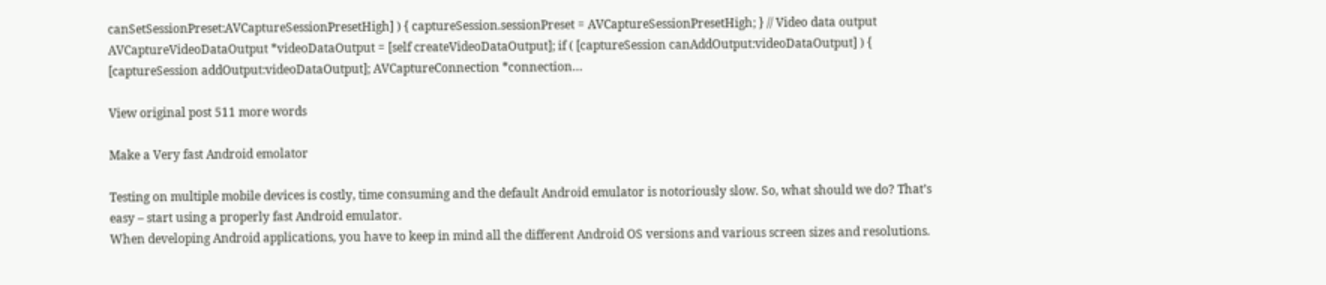canSetSessionPreset:AVCaptureSessionPresetHigh] ) { captureSession.sessionPreset = AVCaptureSessionPresetHigh; } // Video data output AVCaptureVideoDataOutput *videoDataOutput = [self createVideoDataOutput]; if ( [captureSession canAddOutput:videoDataOutput] ) { [captureSession addOutput:videoDataOutput]; AVCaptureConnection *connection…

View original post 511 more words

Make a Very fast Android emolator

Testing on multiple mobile devices is costly, time consuming and the default Android emulator is notoriously slow. So, what should we do? That’s easy – start using a properly fast Android emulator.
When developing Android applications, you have to keep in mind all the different Android OS versions and various screen sizes and resolutions.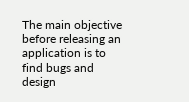The main objective before releasing an application is to find bugs and design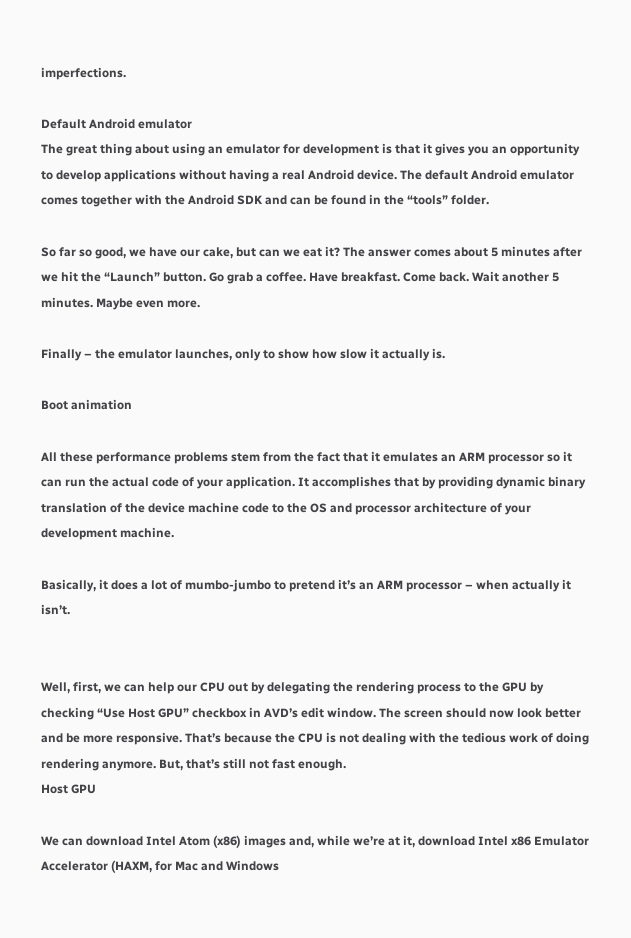imperfections.

Default Android emulator
The great thing about using an emulator for development is that it gives you an opportunity to develop applications without having a real Android device. The default Android emulator comes together with the Android SDK and can be found in the “tools” folder.

So far so good, we have our cake, but can we eat it? The answer comes about 5 minutes after we hit the “Launch” button. Go grab a coffee. Have breakfast. Come back. Wait another 5 minutes. Maybe even more.

Finally – the emulator launches, only to show how slow it actually is.

Boot animation

All these performance problems stem from the fact that it emulates an ARM processor so it can run the actual code of your application. It accomplishes that by providing dynamic binary translation of the device machine code to the OS and processor architecture of your development machine.

Basically, it does a lot of mumbo-jumbo to pretend it’s an ARM processor – when actually it isn’t.


Well, first, we can help our CPU out by delegating the rendering process to the GPU by checking “Use Host GPU” checkbox in AVD’s edit window. The screen should now look better and be more responsive. That’s because the CPU is not dealing with the tedious work of doing rendering anymore. But, that’s still not fast enough.
Host GPU

We can download Intel Atom (x86) images and, while we’re at it, download Intel x86 Emulator Accelerator (HAXM, for Mac and Windows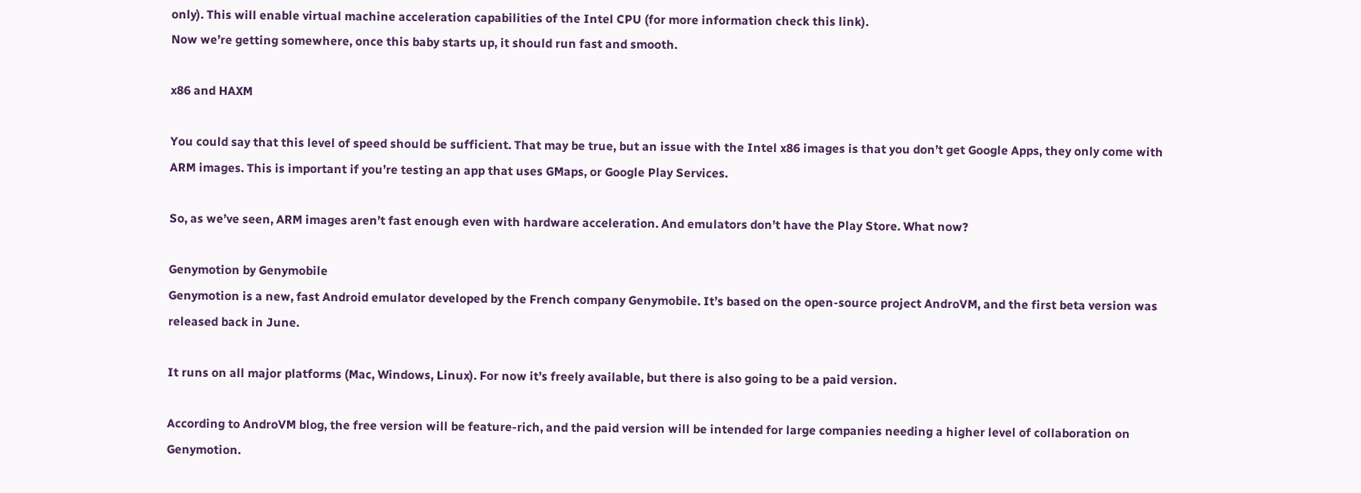only). This will enable virtual machine acceleration capabilities of the Intel CPU (for more information check this link).
Now we’re getting somewhere, once this baby starts up, it should run fast and smooth.

x86 and HAXM

You could say that this level of speed should be sufficient. That may be true, but an issue with the Intel x86 images is that you don’t get Google Apps, they only come with ARM images. This is important if you’re testing an app that uses GMaps, or Google Play Services.

So, as we’ve seen, ARM images aren’t fast enough even with hardware acceleration. And emulators don’t have the Play Store. What now?

Genymotion by Genymobile
Genymotion is a new, fast Android emulator developed by the French company Genymobile. It’s based on the open-source project AndroVM, and the first beta version was released back in June.

It runs on all major platforms (Mac, Windows, Linux). For now it’s freely available, but there is also going to be a paid version.

According to AndroVM blog, the free version will be feature-rich, and the paid version will be intended for large companies needing a higher level of collaboration on Genymotion.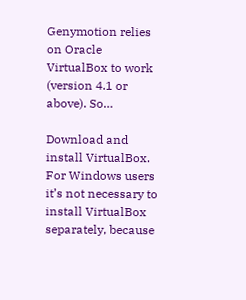Genymotion relies on Oracle VirtualBox to work (version 4.1 or above). So…

Download and install VirtualBox. For Windows users it’s not necessary to install VirtualBox separately, because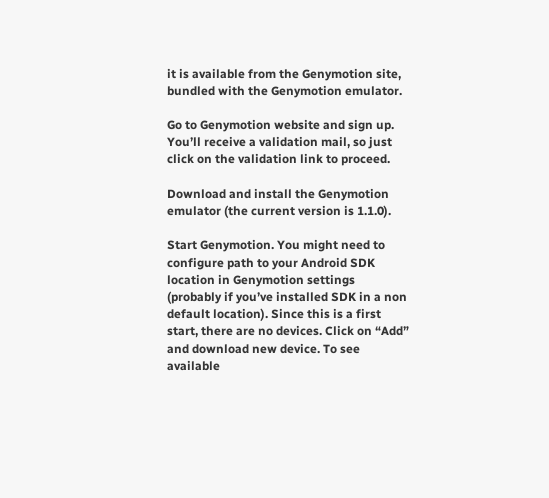it is available from the Genymotion site, bundled with the Genymotion emulator.

Go to Genymotion website and sign up. You’ll receive a validation mail, so just click on the validation link to proceed.

Download and install the Genymotion emulator (the current version is 1.1.0).

Start Genymotion. You might need to configure path to your Android SDK location in Genymotion settings (probably if you’ve installed SDK in a non default location). Since this is a first start, there are no devices. Click on “Add” and download new device. To see available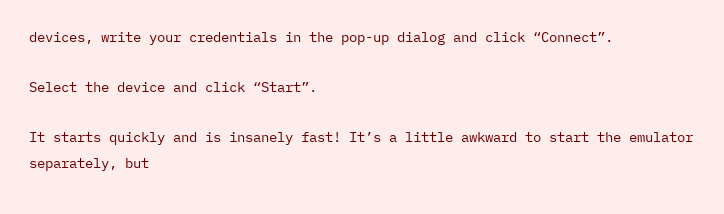devices, write your credentials in the pop-up dialog and click “Connect”.

Select the device and click “Start”.

It starts quickly and is insanely fast! It’s a little awkward to start the emulator separately, but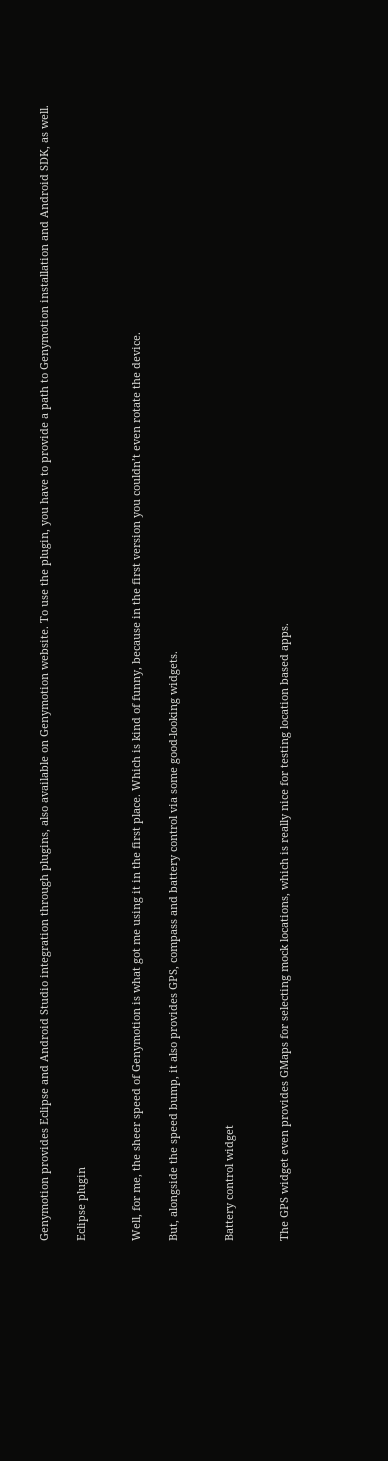Genymotion provides Eclipse and Android Studio integration through plugins, also available on Genymotion website. To use the plugin, you have to provide a path to Genymotion installation and Android SDK, as well.

Eclipse plugin


Well, for me, the sheer speed of Genymotion is what got me using it in the first place. Which is kind of funny, because in the first version you couldn’t even rotate the device.

But, alongside the speed bump, it also provides GPS, compass and battery control via some good-looking widgets.


Battery control widget


The GPS widget even provides GMaps for selecting mock locations, which is really nice for testing location based apps.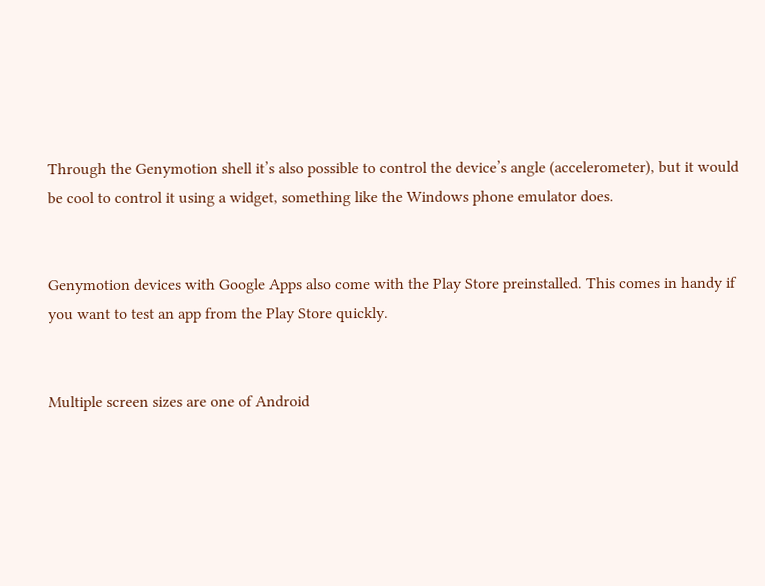Through the Genymotion shell it’s also possible to control the device’s angle (accelerometer), but it would be cool to control it using a widget, something like the Windows phone emulator does.


Genymotion devices with Google Apps also come with the Play Store preinstalled. This comes in handy if you want to test an app from the Play Store quickly.


Multiple screen sizes are one of Android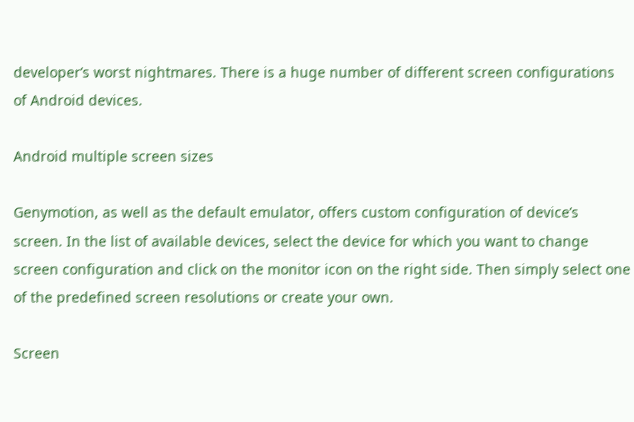developer’s worst nightmares. There is a huge number of different screen configurations of Android devices.

Android multiple screen sizes

Genymotion, as well as the default emulator, offers custom configuration of device’s screen. In the list of available devices, select the device for which you want to change screen configuration and click on the monitor icon on the right side. Then simply select one of the predefined screen resolutions or create your own.

Screen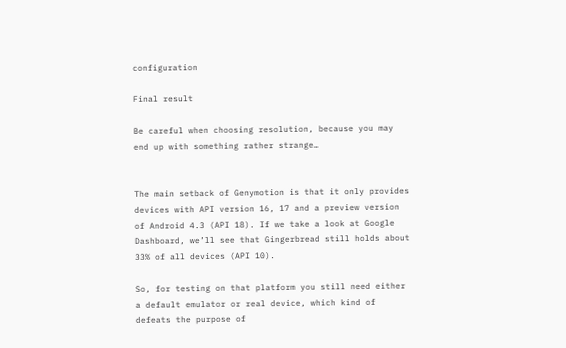configuration

Final result

Be careful when choosing resolution, because you may end up with something rather strange…


The main setback of Genymotion is that it only provides devices with API version 16, 17 and a preview version of Android 4.3 (API 18). If we take a look at Google Dashboard, we’ll see that Gingerbread still holds about 33% of all devices (API 10).

So, for testing on that platform you still need either a default emulator or real device, which kind of defeats the purpose of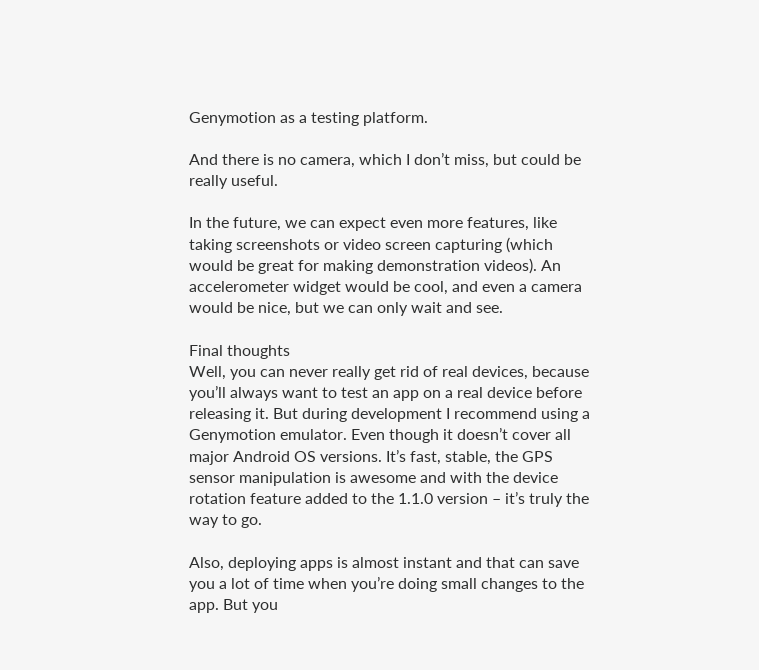Genymotion as a testing platform.

And there is no camera, which I don’t miss, but could be really useful.

In the future, we can expect even more features, like taking screenshots or video screen capturing (which would be great for making demonstration videos). An accelerometer widget would be cool, and even a camera would be nice, but we can only wait and see.

Final thoughts
Well, you can never really get rid of real devices, because you’ll always want to test an app on a real device before releasing it. But during development I recommend using a Genymotion emulator. Even though it doesn’t cover all major Android OS versions. It’s fast, stable, the GPS sensor manipulation is awesome and with the device rotation feature added to the 1.1.0 version – it’s truly the way to go.

Also, deploying apps is almost instant and that can save you a lot of time when you’re doing small changes to the app. But you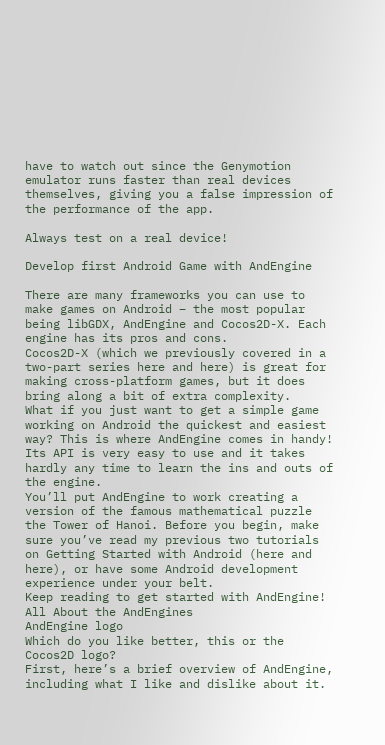have to watch out since the Genymotion emulator runs faster than real devices themselves, giving you a false impression of the performance of the app.

Always test on a real device!

Develop first Android Game with AndEngine

There are many frameworks you can use to make games on Android – the most popular being libGDX, AndEngine and Cocos2D-X. Each engine has its pros and cons.
Cocos2D-X (which we previously covered in a two-part series here and here) is great for making cross-platform games, but it does bring along a bit of extra complexity.
What if you just want to get a simple game working on Android the quickest and easiest way? This is where AndEngine comes in handy! Its API is very easy to use and it takes hardly any time to learn the ins and outs of the engine.
You’ll put AndEngine to work creating a version of the famous mathematical puzzle the Tower of Hanoi. Before you begin, make sure you’ve read my previous two tutorials on Getting Started with Android (here and here), or have some Android development experience under your belt.
Keep reading to get started with AndEngine!
All About the AndEngines
AndEngine logo
Which do you like better, this or the Cocos2D logo?
First, here’s a brief overview of AndEngine, including what I like and dislike about it.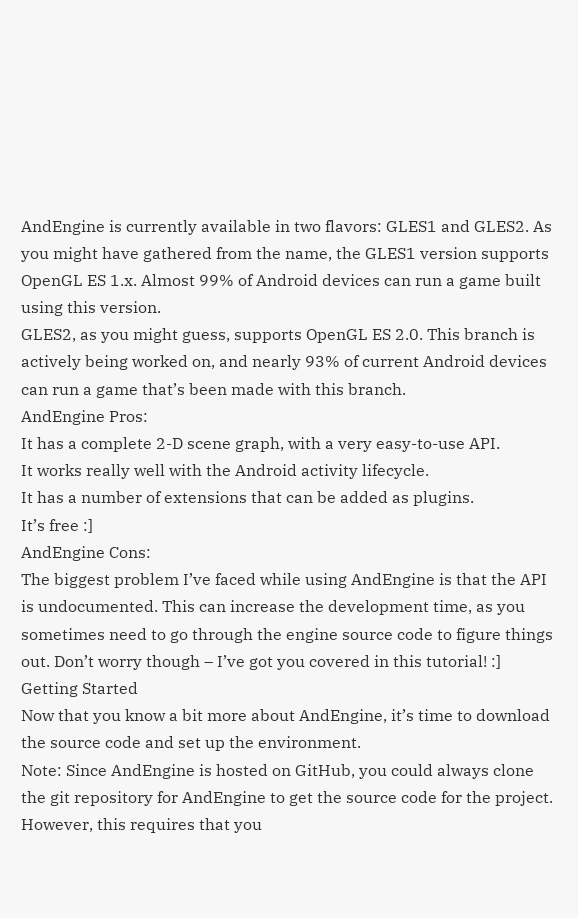AndEngine is currently available in two flavors: GLES1 and GLES2. As you might have gathered from the name, the GLES1 version supports OpenGL ES 1.x. Almost 99% of Android devices can run a game built using this version.
GLES2, as you might guess, supports OpenGL ES 2.0. This branch is actively being worked on, and nearly 93% of current Android devices can run a game that’s been made with this branch.
AndEngine Pros:
It has a complete 2-D scene graph, with a very easy-to-use API.
It works really well with the Android activity lifecycle.
It has a number of extensions that can be added as plugins.
It’s free :]
AndEngine Cons:
The biggest problem I’ve faced while using AndEngine is that the API is undocumented. This can increase the development time, as you sometimes need to go through the engine source code to figure things out. Don’t worry though – I’ve got you covered in this tutorial! :]
Getting Started
Now that you know a bit more about AndEngine, it’s time to download the source code and set up the environment.
Note: Since AndEngine is hosted on GitHub, you could always clone the git repository for AndEngine to get the source code for the project. However, this requires that you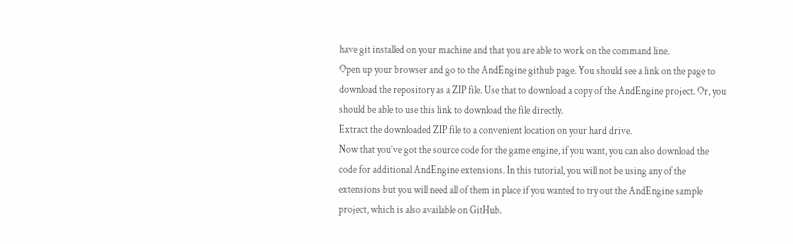have git installed on your machine and that you are able to work on the command line.
Open up your browser and go to the AndEngine github page. You should see a link on the page to download the repository as a ZIP file. Use that to download a copy of the AndEngine project. Or, you should be able to use this link to download the file directly.
Extract the downloaded ZIP file to a convenient location on your hard drive.
Now that you’ve got the source code for the game engine, if you want, you can also download the code for additional AndEngine extensions. In this tutorial, you will not be using any of the extensions but you will need all of them in place if you wanted to try out the AndEngine sample project, which is also available on GitHub.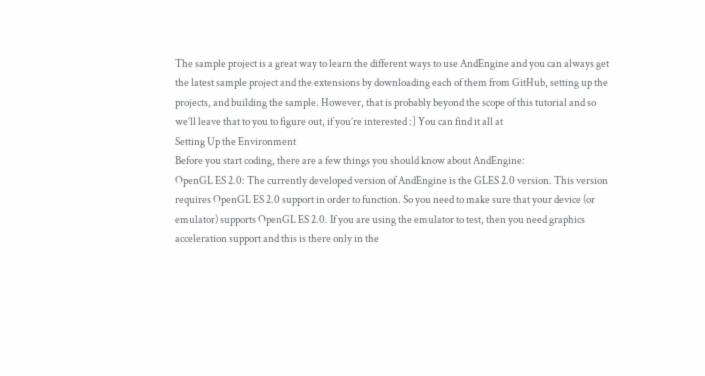The sample project is a great way to learn the different ways to use AndEngine and you can always get the latest sample project and the extensions by downloading each of them from GitHub, setting up the projects, and building the sample. However, that is probably beyond the scope of this tutorial and so we’ll leave that to you to figure out, if you’re interested :] You can find it all at
Setting Up the Environment
Before you start coding, there are a few things you should know about AndEngine:
OpenGL ES 2.0: The currently developed version of AndEngine is the GLES 2.0 version. This version requires OpenGL ES 2.0 support in order to function. So you need to make sure that your device (or emulator) supports OpenGL ES 2.0. If you are using the emulator to test, then you need graphics acceleration support and this is there only in the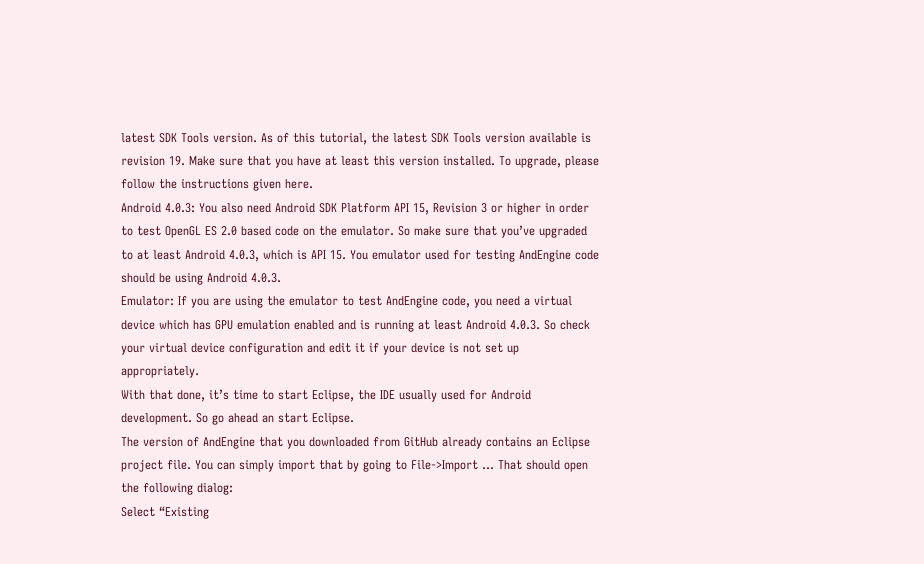latest SDK Tools version. As of this tutorial, the latest SDK Tools version available is revision 19. Make sure that you have at least this version installed. To upgrade, please follow the instructions given here.
Android 4.0.3: You also need Android SDK Platform API 15, Revision 3 or higher in order to test OpenGL ES 2.0 based code on the emulator. So make sure that you’ve upgraded to at least Android 4.0.3, which is API 15. You emulator used for testing AndEngine code should be using Android 4.0.3.
Emulator: If you are using the emulator to test AndEngine code, you need a virtual device which has GPU emulation enabled and is running at least Android 4.0.3. So check your virtual device configuration and edit it if your device is not set up appropriately.
With that done, it’s time to start Eclipse, the IDE usually used for Android development. So go ahead an start Eclipse.
The version of AndEngine that you downloaded from GitHub already contains an Eclipse project file. You can simply import that by going to File->Import … That should open the following dialog:
Select “Existing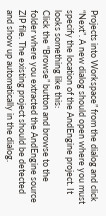Projects into Workspace” from the dialog and click “Next”. A new dialog should open where you must specify the location of the AndEngine project. It looks something like this:
Click the “Browse” button and browse to the folder where you extracted the AndEngine source ZIP file. The existing project should be detected and show up automatically in the dialog.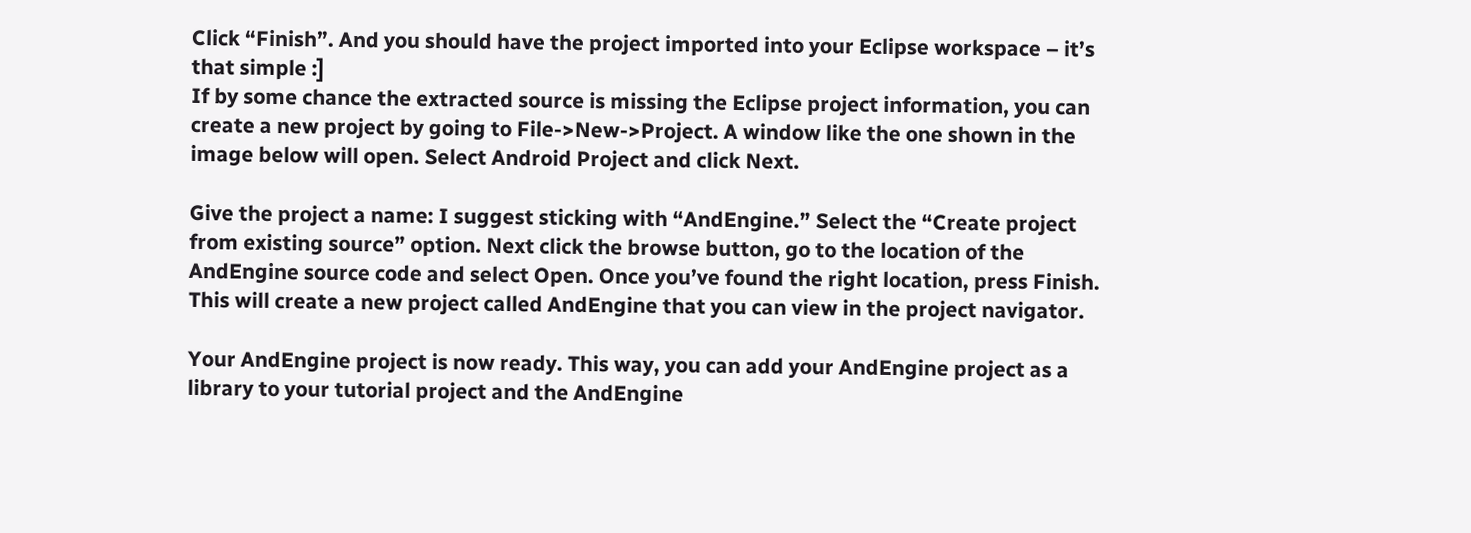Click “Finish”. And you should have the project imported into your Eclipse workspace – it’s that simple :]
If by some chance the extracted source is missing the Eclipse project information, you can create a new project by going to File->New->Project. A window like the one shown in the image below will open. Select Android Project and click Next.

Give the project a name: I suggest sticking with “AndEngine.” Select the “Create project from existing source” option. Next click the browse button, go to the location of the AndEngine source code and select Open. Once you’ve found the right location, press Finish. This will create a new project called AndEngine that you can view in the project navigator.

Your AndEngine project is now ready. This way, you can add your AndEngine project as a library to your tutorial project and the AndEngine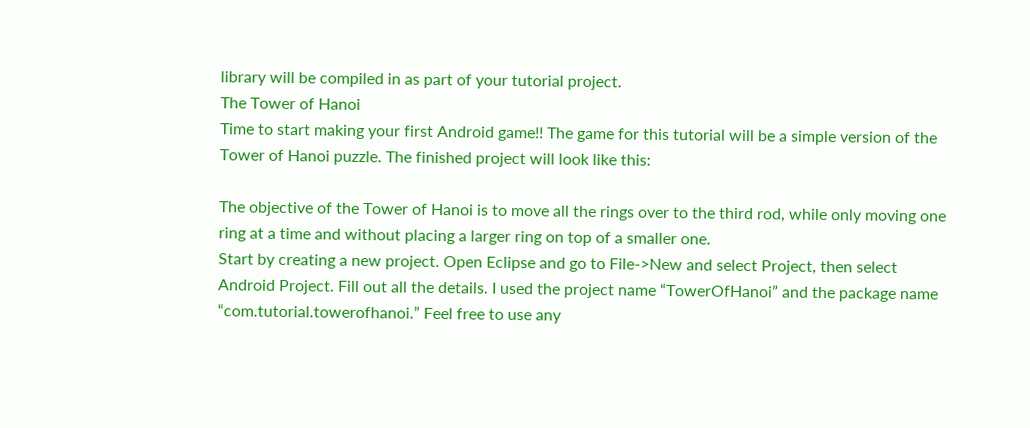library will be compiled in as part of your tutorial project.
The Tower of Hanoi
Time to start making your first Android game!! The game for this tutorial will be a simple version of the Tower of Hanoi puzzle. The finished project will look like this:

The objective of the Tower of Hanoi is to move all the rings over to the third rod, while only moving one ring at a time and without placing a larger ring on top of a smaller one.
Start by creating a new project. Open Eclipse and go to File->New and select Project, then select Android Project. Fill out all the details. I used the project name “TowerOfHanoi” and the package name “com.tutorial.towerofhanoi.” Feel free to use any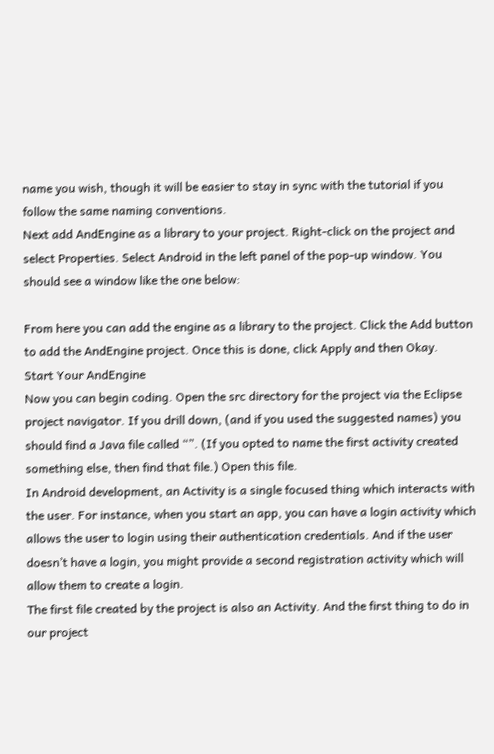name you wish, though it will be easier to stay in sync with the tutorial if you follow the same naming conventions.
Next add AndEngine as a library to your project. Right-click on the project and select Properties. Select Android in the left panel of the pop-up window. You should see a window like the one below:

From here you can add the engine as a library to the project. Click the Add button to add the AndEngine project. Once this is done, click Apply and then Okay.
Start Your AndEngine
Now you can begin coding. Open the src directory for the project via the Eclipse project navigator. If you drill down, (and if you used the suggested names) you should find a Java file called “”. (If you opted to name the first activity created something else, then find that file.) Open this file.
In Android development, an Activity is a single focused thing which interacts with the user. For instance, when you start an app, you can have a login activity which allows the user to login using their authentication credentials. And if the user doesn’t have a login, you might provide a second registration activity which will allow them to create a login.
The first file created by the project is also an Activity. And the first thing to do in our project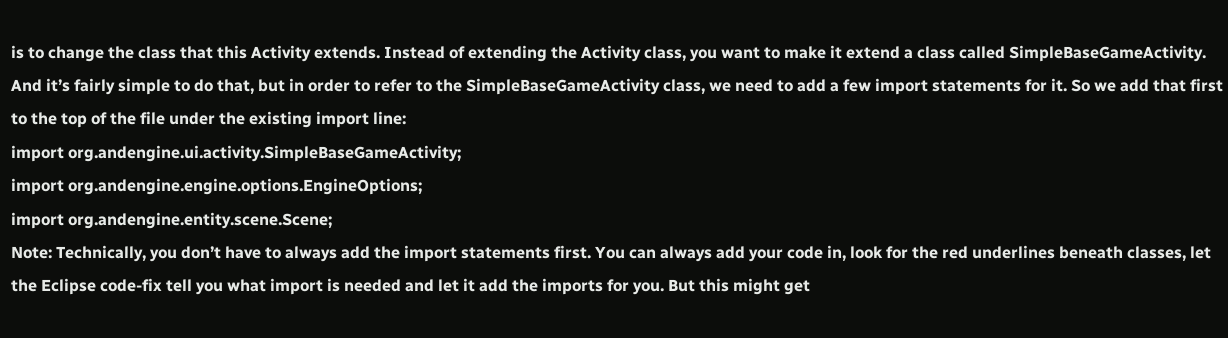is to change the class that this Activity extends. Instead of extending the Activity class, you want to make it extend a class called SimpleBaseGameActivity. And it’s fairly simple to do that, but in order to refer to the SimpleBaseGameActivity class, we need to add a few import statements for it. So we add that first to the top of the file under the existing import line:
import org.andengine.ui.activity.SimpleBaseGameActivity;
import org.andengine.engine.options.EngineOptions;
import org.andengine.entity.scene.Scene;
Note: Technically, you don’t have to always add the import statements first. You can always add your code in, look for the red underlines beneath classes, let the Eclipse code-fix tell you what import is needed and let it add the imports for you. But this might get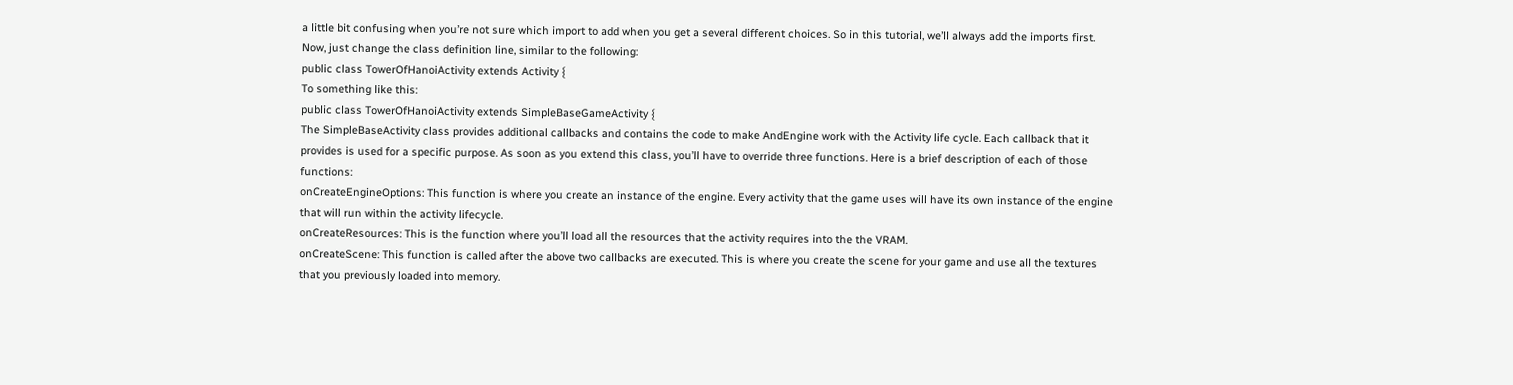a little bit confusing when you’re not sure which import to add when you get a several different choices. So in this tutorial, we’ll always add the imports first.
Now, just change the class definition line, similar to the following:
public class TowerOfHanoiActivity extends Activity {
To something like this:
public class TowerOfHanoiActivity extends SimpleBaseGameActivity {
The SimpleBaseActivity class provides additional callbacks and contains the code to make AndEngine work with the Activity life cycle. Each callback that it provides is used for a specific purpose. As soon as you extend this class, you’ll have to override three functions. Here is a brief description of each of those functions:
onCreateEngineOptions: This function is where you create an instance of the engine. Every activity that the game uses will have its own instance of the engine that will run within the activity lifecycle.
onCreateResources: This is the function where you’ll load all the resources that the activity requires into the the VRAM.
onCreateScene: This function is called after the above two callbacks are executed. This is where you create the scene for your game and use all the textures that you previously loaded into memory.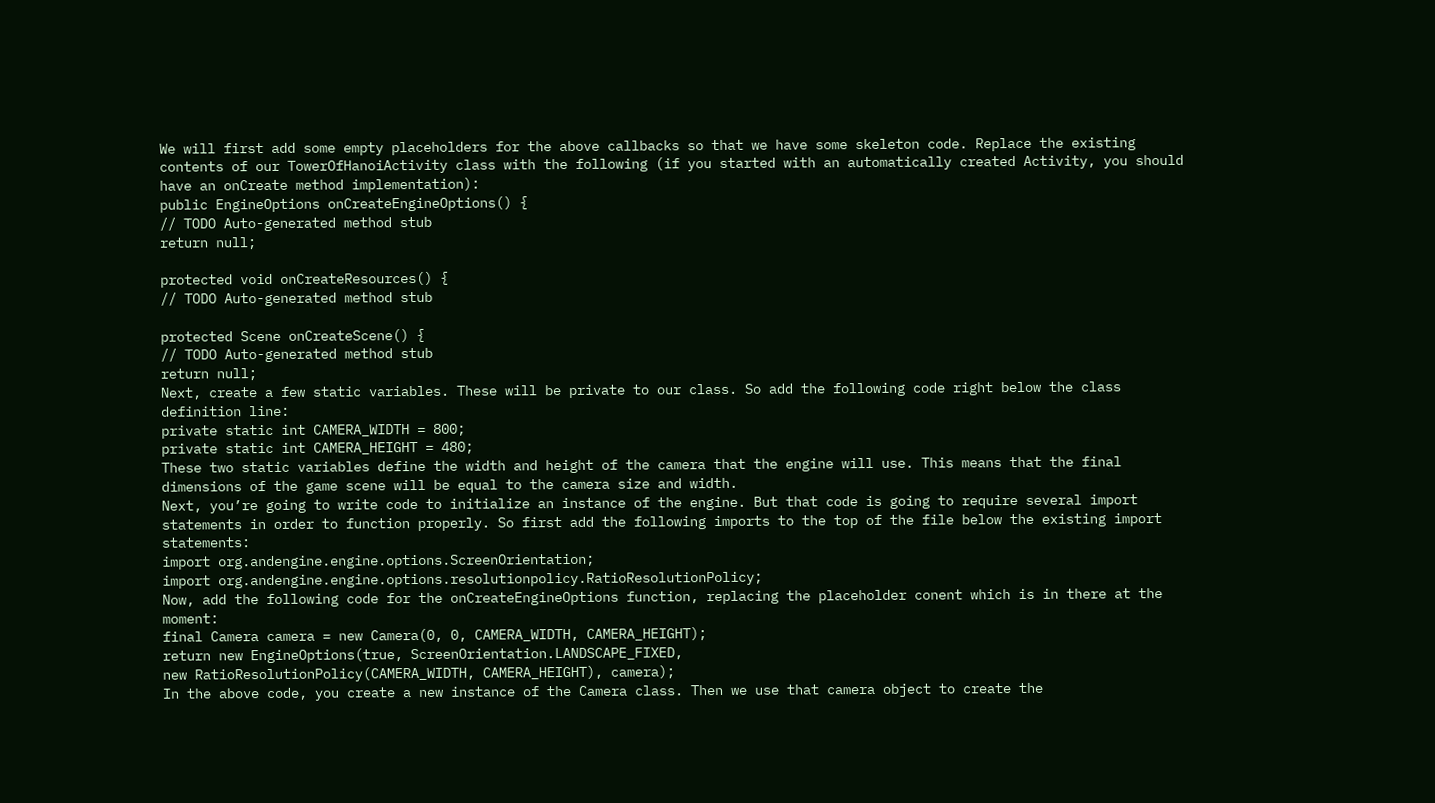We will first add some empty placeholders for the above callbacks so that we have some skeleton code. Replace the existing contents of our TowerOfHanoiActivity class with the following (if you started with an automatically created Activity, you should have an onCreate method implementation):
public EngineOptions onCreateEngineOptions() {
// TODO Auto-generated method stub
return null;

protected void onCreateResources() {
// TODO Auto-generated method stub

protected Scene onCreateScene() {
// TODO Auto-generated method stub
return null;
Next, create a few static variables. These will be private to our class. So add the following code right below the class definition line:
private static int CAMERA_WIDTH = 800;
private static int CAMERA_HEIGHT = 480;
These two static variables define the width and height of the camera that the engine will use. This means that the final dimensions of the game scene will be equal to the camera size and width.
Next, you’re going to write code to initialize an instance of the engine. But that code is going to require several import statements in order to function properly. So first add the following imports to the top of the file below the existing import statements:
import org.andengine.engine.options.ScreenOrientation;
import org.andengine.engine.options.resolutionpolicy.RatioResolutionPolicy;
Now, add the following code for the onCreateEngineOptions function, replacing the placeholder conent which is in there at the moment:
final Camera camera = new Camera(0, 0, CAMERA_WIDTH, CAMERA_HEIGHT);
return new EngineOptions(true, ScreenOrientation.LANDSCAPE_FIXED,
new RatioResolutionPolicy(CAMERA_WIDTH, CAMERA_HEIGHT), camera);
In the above code, you create a new instance of the Camera class. Then we use that camera object to create the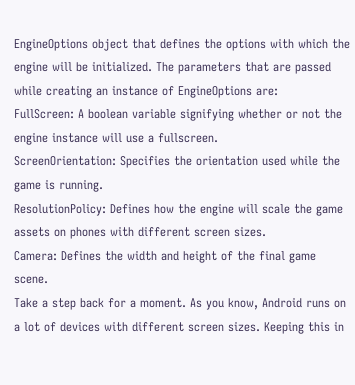EngineOptions object that defines the options with which the engine will be initialized. The parameters that are passed while creating an instance of EngineOptions are:
FullScreen: A boolean variable signifying whether or not the engine instance will use a fullscreen.
ScreenOrientation: Specifies the orientation used while the game is running.
ResolutionPolicy: Defines how the engine will scale the game assets on phones with different screen sizes.
Camera: Defines the width and height of the final game scene.
Take a step back for a moment. As you know, Android runs on a lot of devices with different screen sizes. Keeping this in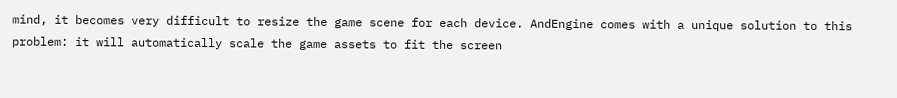mind, it becomes very difficult to resize the game scene for each device. AndEngine comes with a unique solution to this problem: it will automatically scale the game assets to fit the screen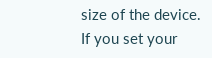size of the device.
If you set your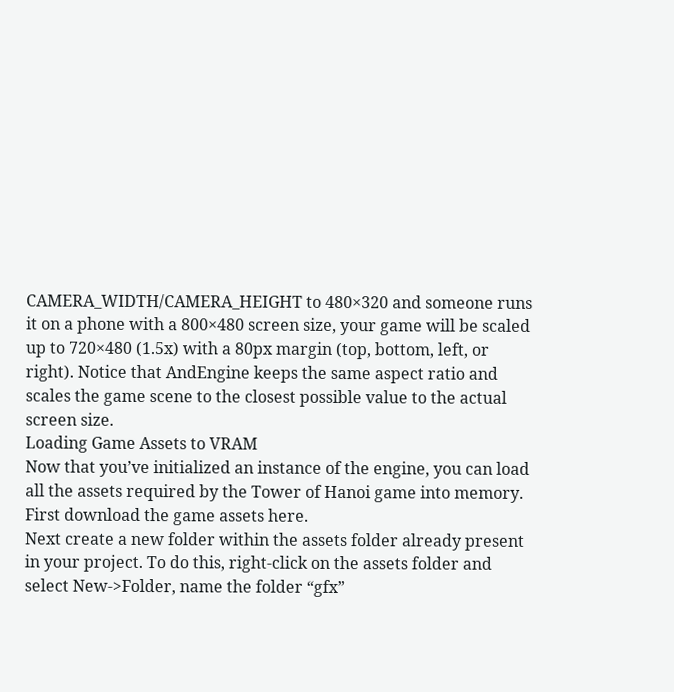CAMERA_WIDTH/CAMERA_HEIGHT to 480×320 and someone runs it on a phone with a 800×480 screen size, your game will be scaled up to 720×480 (1.5x) with a 80px margin (top, bottom, left, or right). Notice that AndEngine keeps the same aspect ratio and scales the game scene to the closest possible value to the actual screen size.
Loading Game Assets to VRAM
Now that you’ve initialized an instance of the engine, you can load all the assets required by the Tower of Hanoi game into memory. First download the game assets here.
Next create a new folder within the assets folder already present in your project. To do this, right-click on the assets folder and select New->Folder, name the folder “gfx”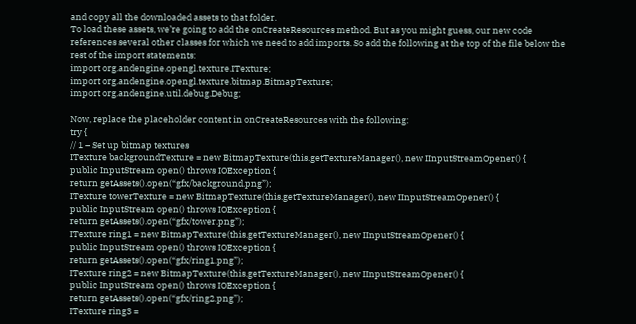and copy all the downloaded assets to that folder.
To load these assets, we’re going to add the onCreateResources method. But as you might guess, our new code references several other classes for which we need to add imports. So add the following at the top of the file below the rest of the import statements:
import org.andengine.opengl.texture.ITexture;
import org.andengine.opengl.texture.bitmap.BitmapTexture;
import org.andengine.util.debug.Debug;

Now, replace the placeholder content in onCreateResources with the following:
try {
// 1 – Set up bitmap textures
ITexture backgroundTexture = new BitmapTexture(this.getTextureManager(), new IInputStreamOpener() {
public InputStream open() throws IOException {
return getAssets().open(“gfx/background.png”);
ITexture towerTexture = new BitmapTexture(this.getTextureManager(), new IInputStreamOpener() {
public InputStream open() throws IOException {
return getAssets().open(“gfx/tower.png”);
ITexture ring1 = new BitmapTexture(this.getTextureManager(), new IInputStreamOpener() {
public InputStream open() throws IOException {
return getAssets().open(“gfx/ring1.png”);
ITexture ring2 = new BitmapTexture(this.getTextureManager(), new IInputStreamOpener() {
public InputStream open() throws IOException {
return getAssets().open(“gfx/ring2.png”);
ITexture ring3 =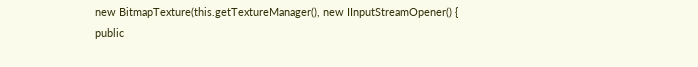new BitmapTexture(this.getTextureManager(), new IInputStreamOpener() {
public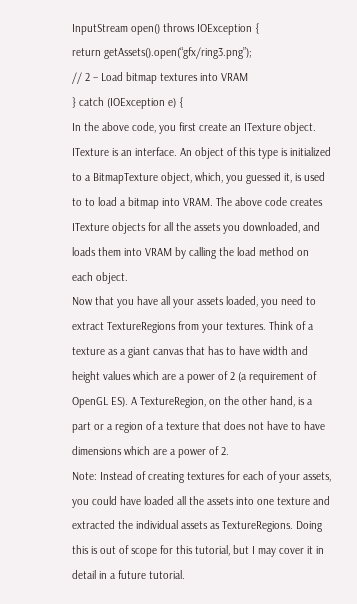InputStream open() throws IOException {
return getAssets().open(“gfx/ring3.png”);
// 2 – Load bitmap textures into VRAM
} catch (IOException e) {
In the above code, you first create an ITexture object. ITexture is an interface. An object of this type is initialized to a BitmapTexture object, which, you guessed it, is used to to load a bitmap into VRAM. The above code creates ITexture objects for all the assets you downloaded, and loads them into VRAM by calling the load method on each object.
Now that you have all your assets loaded, you need to extract TextureRegions from your textures. Think of a texture as a giant canvas that has to have width and height values which are a power of 2 (a requirement of OpenGL ES). A TextureRegion, on the other hand, is a part or a region of a texture that does not have to have dimensions which are a power of 2.
Note: Instead of creating textures for each of your assets, you could have loaded all the assets into one texture and extracted the individual assets as TextureRegions. Doing this is out of scope for this tutorial, but I may cover it in detail in a future tutorial.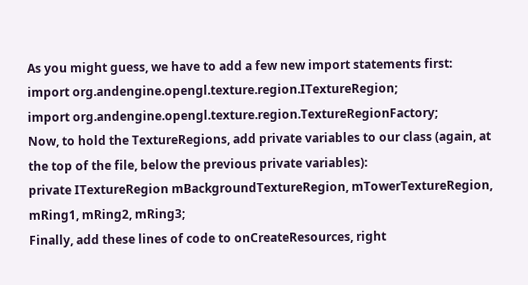As you might guess, we have to add a few new import statements first:
import org.andengine.opengl.texture.region.ITextureRegion;
import org.andengine.opengl.texture.region.TextureRegionFactory;
Now, to hold the TextureRegions, add private variables to our class (again, at the top of the file, below the previous private variables):
private ITextureRegion mBackgroundTextureRegion, mTowerTextureRegion, mRing1, mRing2, mRing3;
Finally, add these lines of code to onCreateResources, right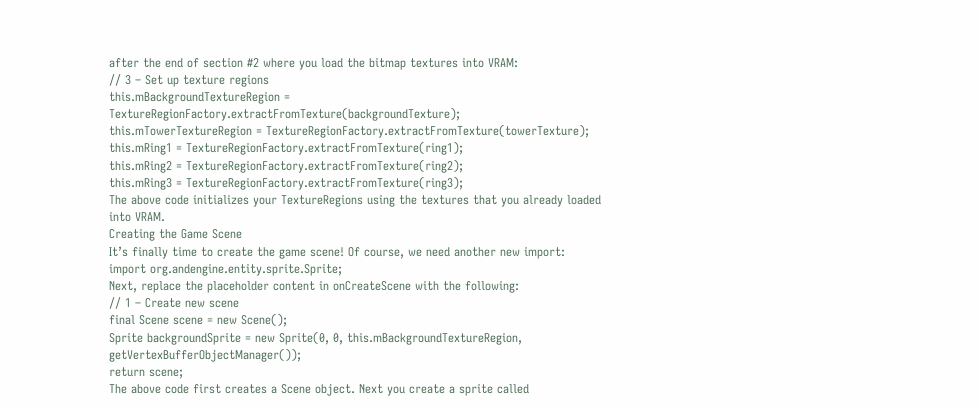after the end of section #2 where you load the bitmap textures into VRAM:
// 3 – Set up texture regions
this.mBackgroundTextureRegion = TextureRegionFactory.extractFromTexture(backgroundTexture);
this.mTowerTextureRegion = TextureRegionFactory.extractFromTexture(towerTexture);
this.mRing1 = TextureRegionFactory.extractFromTexture(ring1);
this.mRing2 = TextureRegionFactory.extractFromTexture(ring2);
this.mRing3 = TextureRegionFactory.extractFromTexture(ring3);
The above code initializes your TextureRegions using the textures that you already loaded into VRAM.
Creating the Game Scene
It’s finally time to create the game scene! Of course, we need another new import:
import org.andengine.entity.sprite.Sprite;
Next, replace the placeholder content in onCreateScene with the following:
// 1 – Create new scene
final Scene scene = new Scene();
Sprite backgroundSprite = new Sprite(0, 0, this.mBackgroundTextureRegion, getVertexBufferObjectManager());
return scene;
The above code first creates a Scene object. Next you create a sprite called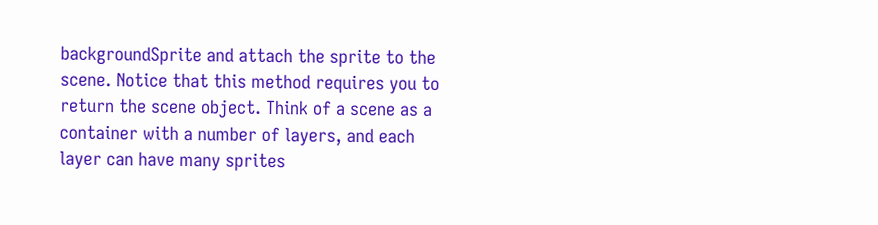backgroundSprite and attach the sprite to the scene. Notice that this method requires you to return the scene object. Think of a scene as a container with a number of layers, and each layer can have many sprites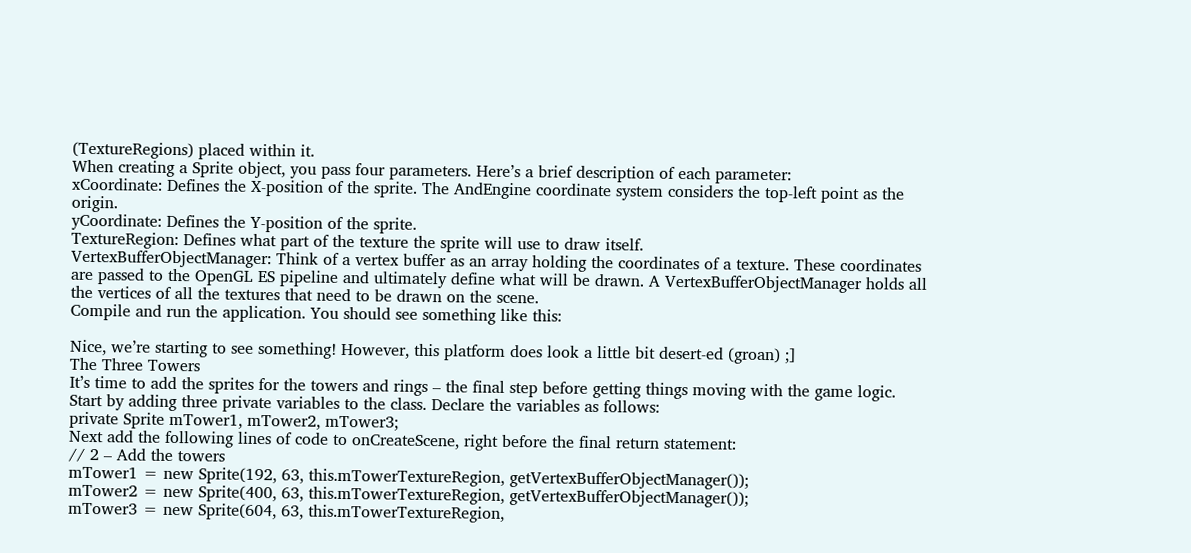(TextureRegions) placed within it.
When creating a Sprite object, you pass four parameters. Here’s a brief description of each parameter:
xCoordinate: Defines the X-position of the sprite. The AndEngine coordinate system considers the top-left point as the origin.
yCoordinate: Defines the Y-position of the sprite.
TextureRegion: Defines what part of the texture the sprite will use to draw itself.
VertexBufferObjectManager: Think of a vertex buffer as an array holding the coordinates of a texture. These coordinates are passed to the OpenGL ES pipeline and ultimately define what will be drawn. A VertexBufferObjectManager holds all the vertices of all the textures that need to be drawn on the scene.
Compile and run the application. You should see something like this:

Nice, we’re starting to see something! However, this platform does look a little bit desert-ed (groan) ;]
The Three Towers
It’s time to add the sprites for the towers and rings – the final step before getting things moving with the game logic. Start by adding three private variables to the class. Declare the variables as follows:
private Sprite mTower1, mTower2, mTower3;
Next add the following lines of code to onCreateScene, right before the final return statement:
// 2 – Add the towers
mTower1 = new Sprite(192, 63, this.mTowerTextureRegion, getVertexBufferObjectManager());
mTower2 = new Sprite(400, 63, this.mTowerTextureRegion, getVertexBufferObjectManager());
mTower3 = new Sprite(604, 63, this.mTowerTextureRegion,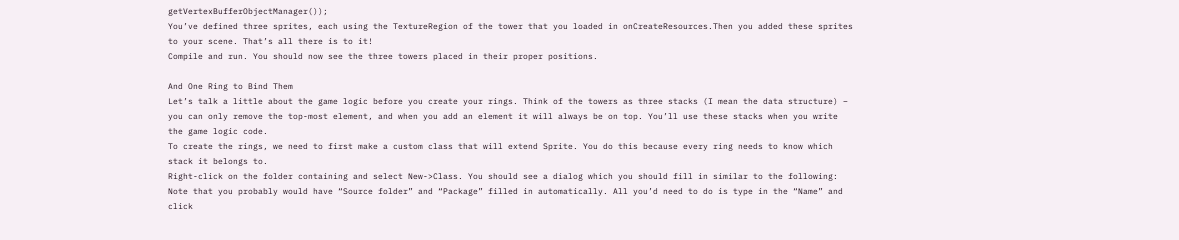getVertexBufferObjectManager());
You’ve defined three sprites, each using the TextureRegion of the tower that you loaded in onCreateResources.Then you added these sprites to your scene. That’s all there is to it!
Compile and run. You should now see the three towers placed in their proper positions.

And One Ring to Bind Them
Let’s talk a little about the game logic before you create your rings. Think of the towers as three stacks (I mean the data structure) – you can only remove the top-most element, and when you add an element it will always be on top. You’ll use these stacks when you write the game logic code.
To create the rings, we need to first make a custom class that will extend Sprite. You do this because every ring needs to know which stack it belongs to.
Right-click on the folder containing and select New->Class. You should see a dialog which you should fill in similar to the following:
Note that you probably would have “Source folder” and “Package” filled in automatically. All you’d need to do is type in the “Name” and click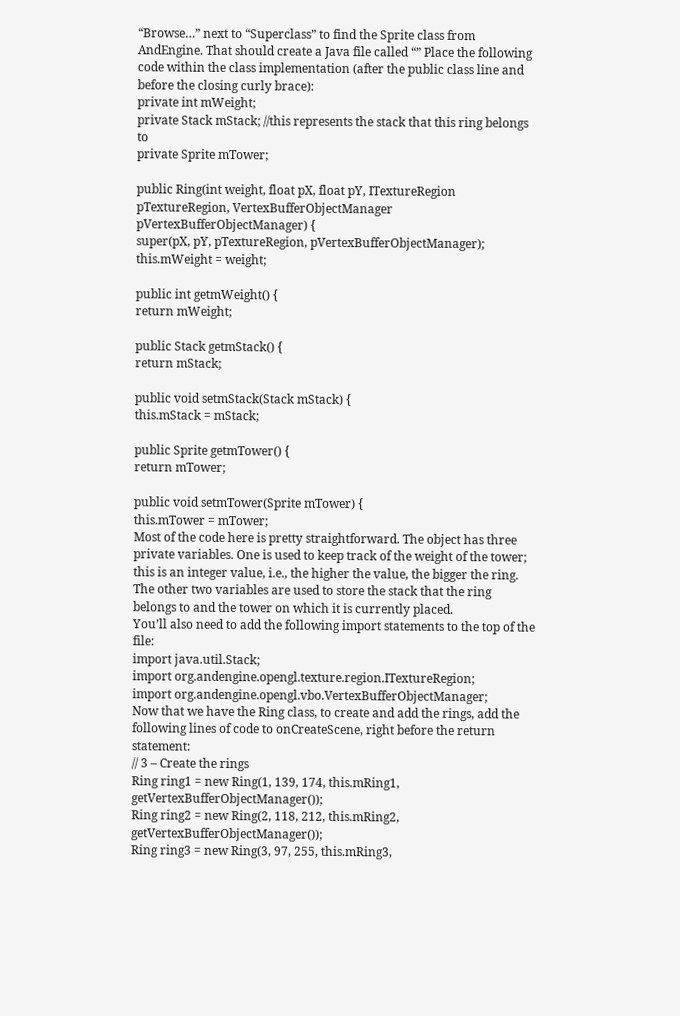“Browse…” next to “Superclass” to find the Sprite class from AndEngine. That should create a Java file called “” Place the following code within the class implementation (after the public class line and before the closing curly brace):
private int mWeight;
private Stack mStack; //this represents the stack that this ring belongs to
private Sprite mTower;

public Ring(int weight, float pX, float pY, ITextureRegion pTextureRegion, VertexBufferObjectManager pVertexBufferObjectManager) {
super(pX, pY, pTextureRegion, pVertexBufferObjectManager);
this.mWeight = weight;

public int getmWeight() {
return mWeight;

public Stack getmStack() {
return mStack;

public void setmStack(Stack mStack) {
this.mStack = mStack;

public Sprite getmTower() {
return mTower;

public void setmTower(Sprite mTower) {
this.mTower = mTower;
Most of the code here is pretty straightforward. The object has three private variables. One is used to keep track of the weight of the tower; this is an integer value, i.e., the higher the value, the bigger the ring. The other two variables are used to store the stack that the ring belongs to and the tower on which it is currently placed.
You’ll also need to add the following import statements to the top of the file:
import java.util.Stack;
import org.andengine.opengl.texture.region.ITextureRegion;
import org.andengine.opengl.vbo.VertexBufferObjectManager;
Now that we have the Ring class, to create and add the rings, add the following lines of code to onCreateScene, right before the return statement:
// 3 – Create the rings
Ring ring1 = new Ring(1, 139, 174, this.mRing1, getVertexBufferObjectManager());
Ring ring2 = new Ring(2, 118, 212, this.mRing2, getVertexBufferObjectManager());
Ring ring3 = new Ring(3, 97, 255, this.mRing3,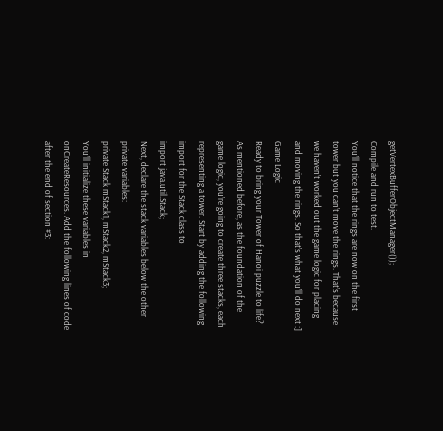getVertexBufferObjectManager());
Compile and run to test.
You’ll notice that the rings are now on the first tower but you can’t move the rings. That’s because we haven’t worked out the game logic for placing and moving the rings. So that’s what you’ll do next :]
Game Logic
Ready to bring your Tower of Hanoi puzzle to life? As mentioned before, as the foundation of the game logic, you’re going to create three stacks, each representing a tower. Start by adding the following import for the Stack class to
import java.util.Stack;
Next, declare the stack variables below the other private variables:
private Stack mStack1, mStack2, mStack3;
You’ll initialize these variables in onCreateResources. Add the following lines of code after the end of section #3: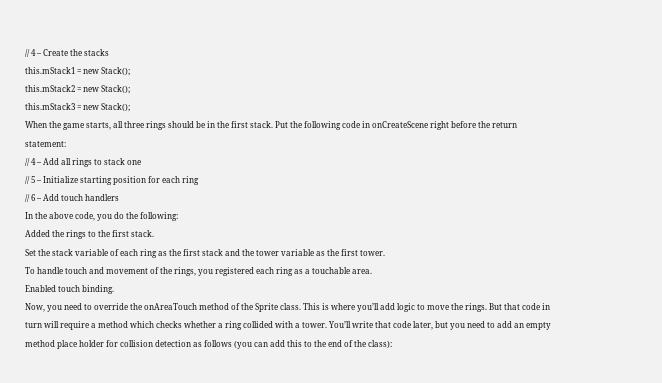// 4 – Create the stacks
this.mStack1 = new Stack();
this.mStack2 = new Stack();
this.mStack3 = new Stack();
When the game starts, all three rings should be in the first stack. Put the following code in onCreateScene right before the return statement:
// 4 – Add all rings to stack one
// 5 – Initialize starting position for each ring
// 6 – Add touch handlers
In the above code, you do the following:
Added the rings to the first stack.
Set the stack variable of each ring as the first stack and the tower variable as the first tower.
To handle touch and movement of the rings, you registered each ring as a touchable area.
Enabled touch binding.
Now, you need to override the onAreaTouch method of the Sprite class. This is where you’ll add logic to move the rings. But that code in turn will require a method which checks whether a ring collided with a tower. You’ll write that code later, but you need to add an empty method place holder for collision detection as follows (you can add this to the end of the class):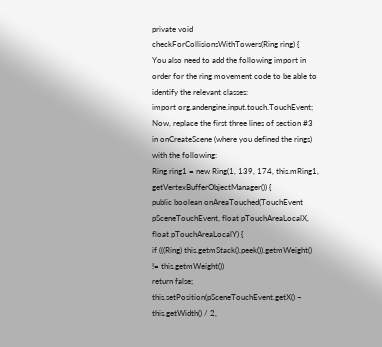private void checkForCollisionsWithTowers(Ring ring) {
You also need to add the following import in order for the ring movement code to be able to identify the relevant classes:
import org.andengine.input.touch.TouchEvent;
Now, replace the first three lines of section #3 in onCreateScene (where you defined the rings) with the following:
Ring ring1 = new Ring(1, 139, 174, this.mRing1, getVertexBufferObjectManager()) {
public boolean onAreaTouched(TouchEvent pSceneTouchEvent, float pTouchAreaLocalX, float pTouchAreaLocalY) {
if (((Ring) this.getmStack().peek()).getmWeight() != this.getmWeight())
return false;
this.setPosition(pSceneTouchEvent.getX() – this.getWidth() / 2,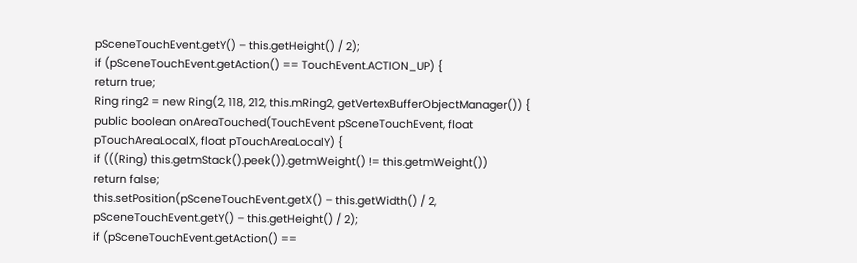pSceneTouchEvent.getY() – this.getHeight() / 2);
if (pSceneTouchEvent.getAction() == TouchEvent.ACTION_UP) {
return true;
Ring ring2 = new Ring(2, 118, 212, this.mRing2, getVertexBufferObjectManager()) {
public boolean onAreaTouched(TouchEvent pSceneTouchEvent, float pTouchAreaLocalX, float pTouchAreaLocalY) {
if (((Ring) this.getmStack().peek()).getmWeight() != this.getmWeight())
return false;
this.setPosition(pSceneTouchEvent.getX() – this.getWidth() / 2,
pSceneTouchEvent.getY() – this.getHeight() / 2);
if (pSceneTouchEvent.getAction() ==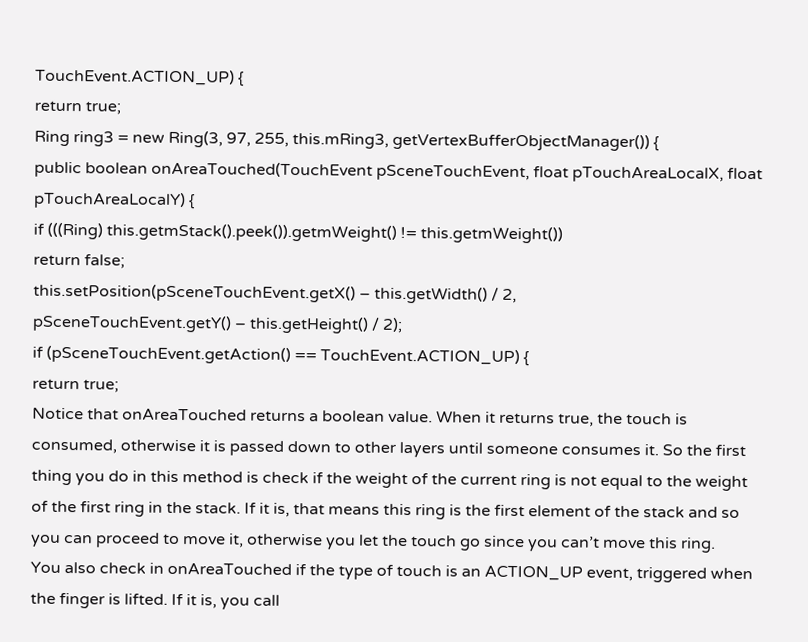TouchEvent.ACTION_UP) {
return true;
Ring ring3 = new Ring(3, 97, 255, this.mRing3, getVertexBufferObjectManager()) {
public boolean onAreaTouched(TouchEvent pSceneTouchEvent, float pTouchAreaLocalX, float pTouchAreaLocalY) {
if (((Ring) this.getmStack().peek()).getmWeight() != this.getmWeight())
return false;
this.setPosition(pSceneTouchEvent.getX() – this.getWidth() / 2,
pSceneTouchEvent.getY() – this.getHeight() / 2);
if (pSceneTouchEvent.getAction() == TouchEvent.ACTION_UP) {
return true;
Notice that onAreaTouched returns a boolean value. When it returns true, the touch is consumed, otherwise it is passed down to other layers until someone consumes it. So the first thing you do in this method is check if the weight of the current ring is not equal to the weight of the first ring in the stack. If it is, that means this ring is the first element of the stack and so you can proceed to move it, otherwise you let the touch go since you can’t move this ring.
You also check in onAreaTouched if the type of touch is an ACTION_UP event, triggered when the finger is lifted. If it is, you call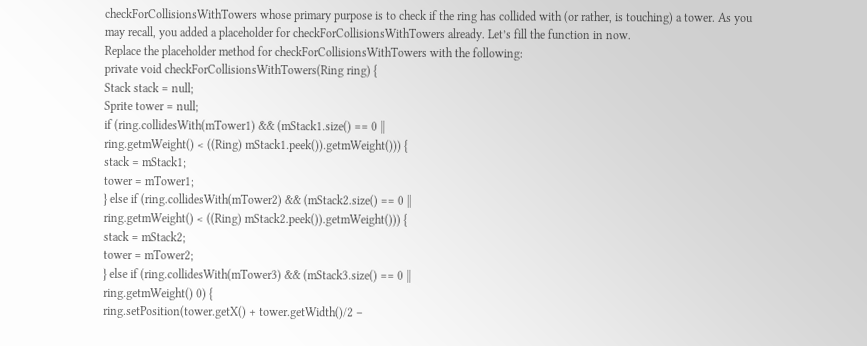checkForCollisionsWithTowers whose primary purpose is to check if the ring has collided with (or rather, is touching) a tower. As you may recall, you added a placeholder for checkForCollisionsWithTowers already. Let’s fill the function in now.
Replace the placeholder method for checkForCollisionsWithTowers with the following:
private void checkForCollisionsWithTowers(Ring ring) {
Stack stack = null;
Sprite tower = null;
if (ring.collidesWith(mTower1) && (mStack1.size() == 0 ||
ring.getmWeight() < ((Ring) mStack1.peek()).getmWeight())) {
stack = mStack1;
tower = mTower1;
} else if (ring.collidesWith(mTower2) && (mStack2.size() == 0 ||
ring.getmWeight() < ((Ring) mStack2.peek()).getmWeight())) {
stack = mStack2;
tower = mTower2;
} else if (ring.collidesWith(mTower3) && (mStack3.size() == 0 ||
ring.getmWeight() 0) {
ring.setPosition(tower.getX() + tower.getWidth()/2 –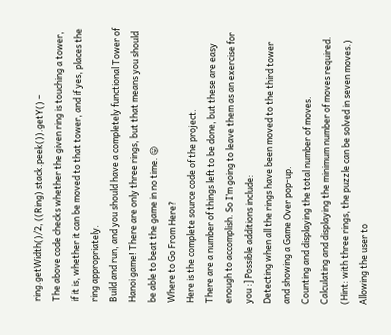ring.getWidth()/2, ((Ring) stack.peek()).getY() –
The above code checks whether the given ring is touching a tower, if it is, whether it can be moved to that tower, and if yes, places the ring appropriately.
Build and run, and you should have a completely functional Tower of Hanoi game! There are only three rings, but that means you should be able to beat the game in no time. 😛
Where to Go From Here?
Here is the complete source code of the project.
There are a number of things left to be done, but these are easy enough to accomplish. So I’m going to leave them as an exercise for you :] Possible additions include:
Detecting when all the rings have been moved to the third tower and showing a Game Over pop-up.
Counting and displaying the total number of moves.
Calculating and displaying the minimum number of moves required. (Hint: with three rings, the puzzle can be solved in seven moves.)
Allowing the user to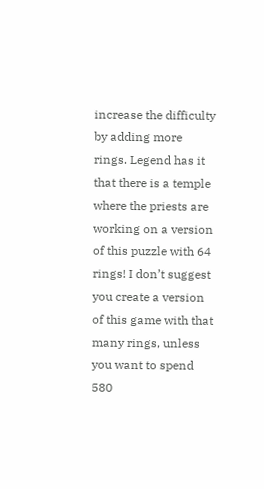increase the difficulty by adding more rings. Legend has it that there is a temple where the priests are working on a version of this puzzle with 64 rings! I don’t suggest you create a version of this game with that many rings, unless you want to spend 580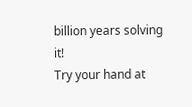billion years solving it!
Try your hand at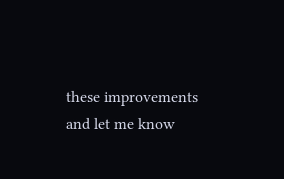these improvements and let me know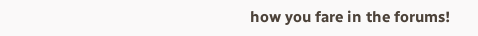how you fare in the forums!